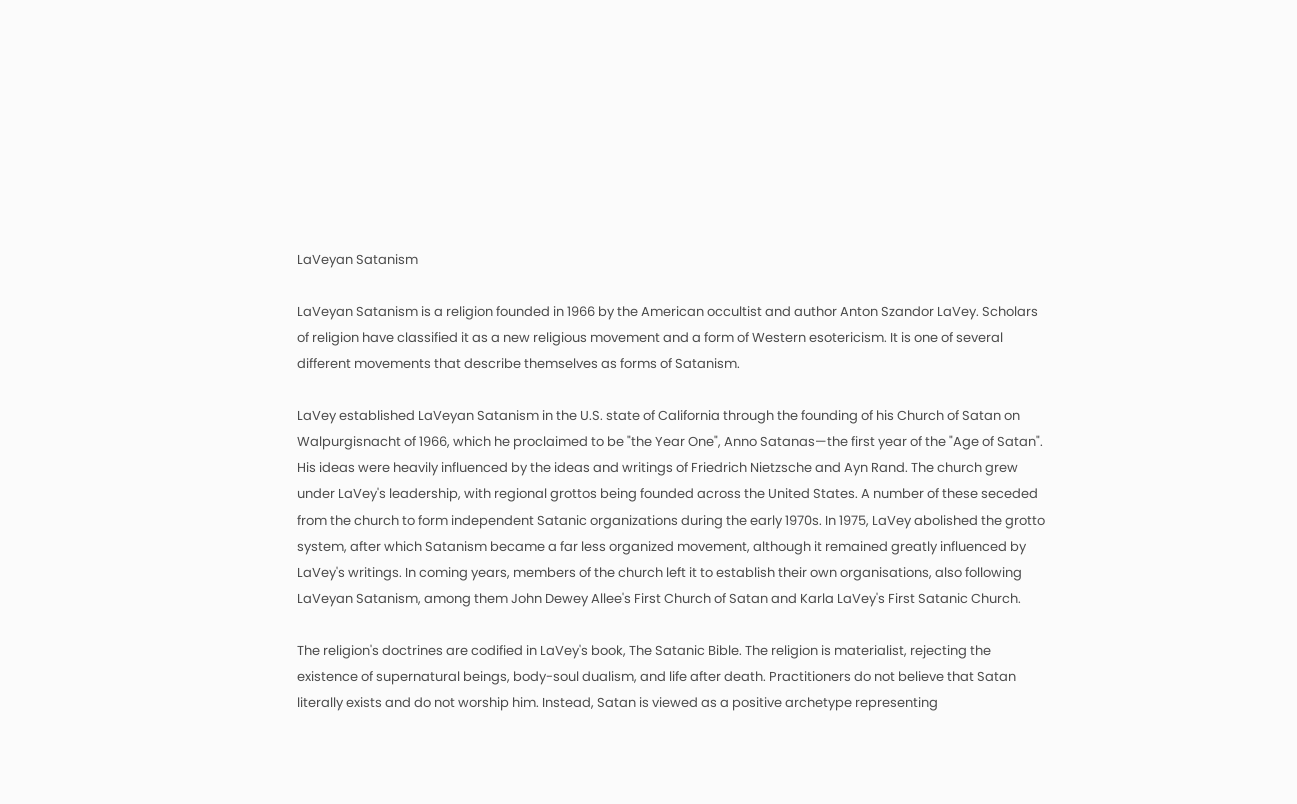LaVeyan Satanism

LaVeyan Satanism is a religion founded in 1966 by the American occultist and author Anton Szandor LaVey. Scholars of religion have classified it as a new religious movement and a form of Western esotericism. It is one of several different movements that describe themselves as forms of Satanism.

LaVey established LaVeyan Satanism in the U.S. state of California through the founding of his Church of Satan on Walpurgisnacht of 1966, which he proclaimed to be "the Year One", Anno Satanas—the first year of the "Age of Satan". His ideas were heavily influenced by the ideas and writings of Friedrich Nietzsche and Ayn Rand. The church grew under LaVey's leadership, with regional grottos being founded across the United States. A number of these seceded from the church to form independent Satanic organizations during the early 1970s. In 1975, LaVey abolished the grotto system, after which Satanism became a far less organized movement, although it remained greatly influenced by LaVey's writings. In coming years, members of the church left it to establish their own organisations, also following LaVeyan Satanism, among them John Dewey Allee's First Church of Satan and Karla LaVey's First Satanic Church.

The religion's doctrines are codified in LaVey's book, The Satanic Bible. The religion is materialist, rejecting the existence of supernatural beings, body-soul dualism, and life after death. Practitioners do not believe that Satan literally exists and do not worship him. Instead, Satan is viewed as a positive archetype representing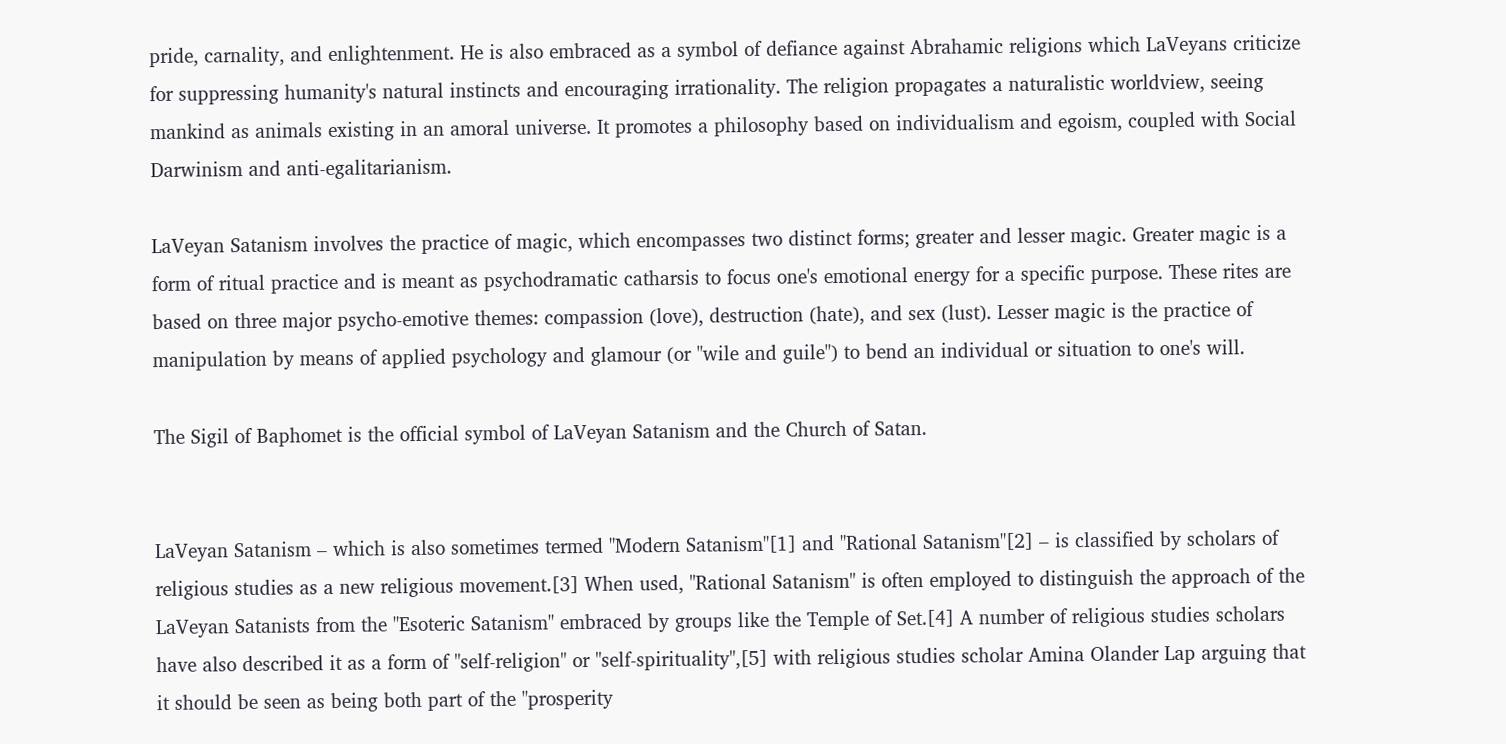pride, carnality, and enlightenment. He is also embraced as a symbol of defiance against Abrahamic religions which LaVeyans criticize for suppressing humanity's natural instincts and encouraging irrationality. The religion propagates a naturalistic worldview, seeing mankind as animals existing in an amoral universe. It promotes a philosophy based on individualism and egoism, coupled with Social Darwinism and anti-egalitarianism.

LaVeyan Satanism involves the practice of magic, which encompasses two distinct forms; greater and lesser magic. Greater magic is a form of ritual practice and is meant as psychodramatic catharsis to focus one's emotional energy for a specific purpose. These rites are based on three major psycho-emotive themes: compassion (love), destruction (hate), and sex (lust). Lesser magic is the practice of manipulation by means of applied psychology and glamour (or "wile and guile") to bend an individual or situation to one's will.

The Sigil of Baphomet is the official symbol of LaVeyan Satanism and the Church of Satan.


LaVeyan Satanism – which is also sometimes termed "Modern Satanism"[1] and "Rational Satanism"[2] – is classified by scholars of religious studies as a new religious movement.[3] When used, "Rational Satanism" is often employed to distinguish the approach of the LaVeyan Satanists from the "Esoteric Satanism" embraced by groups like the Temple of Set.[4] A number of religious studies scholars have also described it as a form of "self-religion" or "self-spirituality",[5] with religious studies scholar Amina Olander Lap arguing that it should be seen as being both part of the "prosperity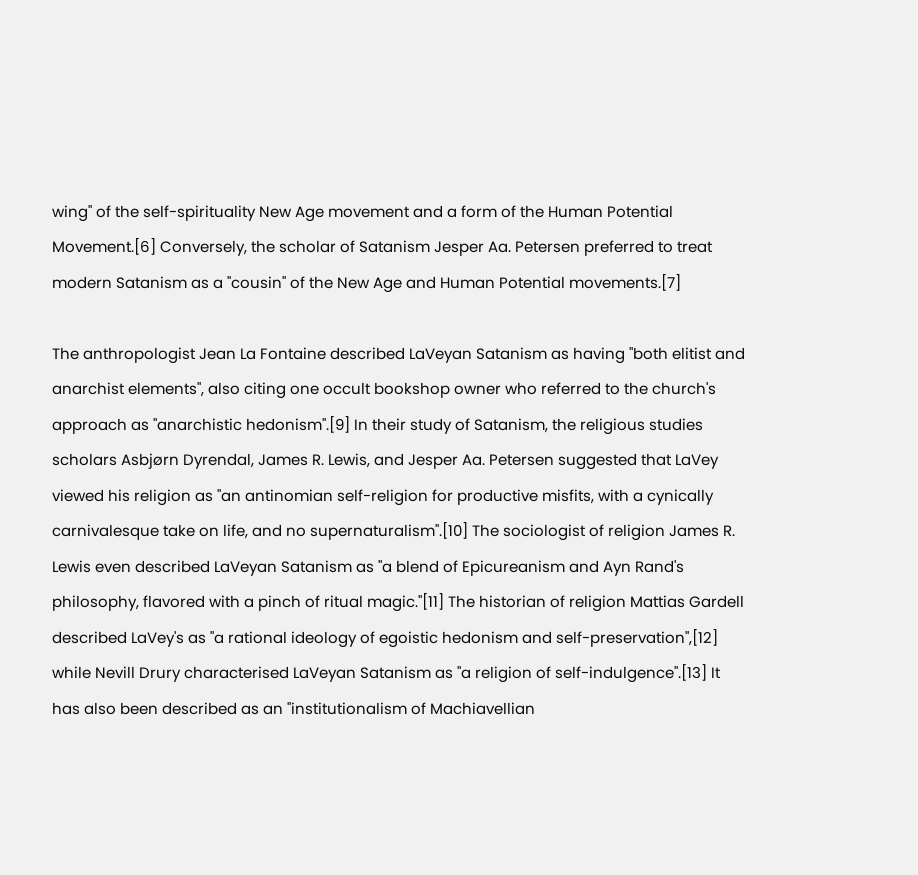wing" of the self-spirituality New Age movement and a form of the Human Potential Movement.[6] Conversely, the scholar of Satanism Jesper Aa. Petersen preferred to treat modern Satanism as a "cousin" of the New Age and Human Potential movements.[7]

The anthropologist Jean La Fontaine described LaVeyan Satanism as having "both elitist and anarchist elements", also citing one occult bookshop owner who referred to the church's approach as "anarchistic hedonism".[9] In their study of Satanism, the religious studies scholars Asbjørn Dyrendal, James R. Lewis, and Jesper Aa. Petersen suggested that LaVey viewed his religion as "an antinomian self-religion for productive misfits, with a cynically carnivalesque take on life, and no supernaturalism".[10] The sociologist of religion James R. Lewis even described LaVeyan Satanism as "a blend of Epicureanism and Ayn Rand's philosophy, flavored with a pinch of ritual magic."[11] The historian of religion Mattias Gardell described LaVey's as "a rational ideology of egoistic hedonism and self-preservation",[12] while Nevill Drury characterised LaVeyan Satanism as "a religion of self-indulgence".[13] It has also been described as an "institutionalism of Machiavellian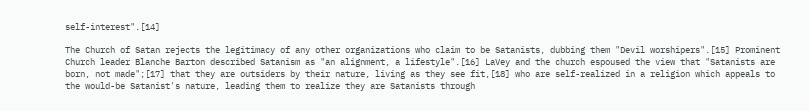self-interest".[14]

The Church of Satan rejects the legitimacy of any other organizations who claim to be Satanists, dubbing them "Devil worshipers".[15] Prominent Church leader Blanche Barton described Satanism as "an alignment, a lifestyle".[16] LaVey and the church espoused the view that "Satanists are born, not made";[17] that they are outsiders by their nature, living as they see fit,[18] who are self-realized in a religion which appeals to the would-be Satanist's nature, leading them to realize they are Satanists through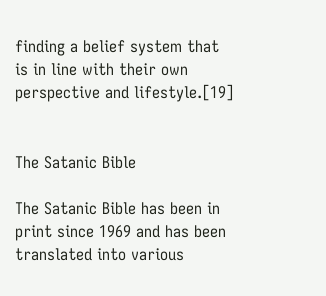finding a belief system that is in line with their own perspective and lifestyle.[19]


The Satanic Bible

The Satanic Bible has been in print since 1969 and has been translated into various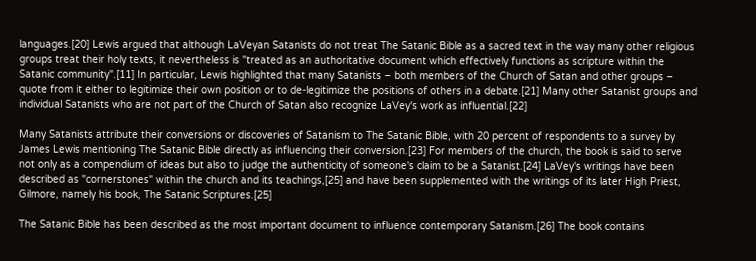languages.[20] Lewis argued that although LaVeyan Satanists do not treat The Satanic Bible as a sacred text in the way many other religious groups treat their holy texts, it nevertheless is "treated as an authoritative document which effectively functions as scripture within the Satanic community".[11] In particular, Lewis highlighted that many Satanists – both members of the Church of Satan and other groups – quote from it either to legitimize their own position or to de-legitimize the positions of others in a debate.[21] Many other Satanist groups and individual Satanists who are not part of the Church of Satan also recognize LaVey's work as influential.[22]

Many Satanists attribute their conversions or discoveries of Satanism to The Satanic Bible, with 20 percent of respondents to a survey by James Lewis mentioning The Satanic Bible directly as influencing their conversion.[23] For members of the church, the book is said to serve not only as a compendium of ideas but also to judge the authenticity of someone's claim to be a Satanist.[24] LaVey's writings have been described as "cornerstones" within the church and its teachings,[25] and have been supplemented with the writings of its later High Priest, Gilmore, namely his book, The Satanic Scriptures.[25]

The Satanic Bible has been described as the most important document to influence contemporary Satanism.[26] The book contains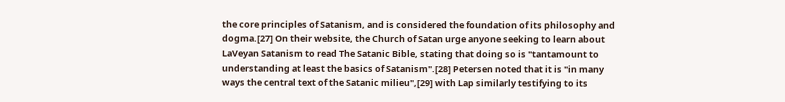the core principles of Satanism, and is considered the foundation of its philosophy and dogma.[27] On their website, the Church of Satan urge anyone seeking to learn about LaVeyan Satanism to read The Satanic Bible, stating that doing so is "tantamount to understanding at least the basics of Satanism".[28] Petersen noted that it is "in many ways the central text of the Satanic milieu",[29] with Lap similarly testifying to its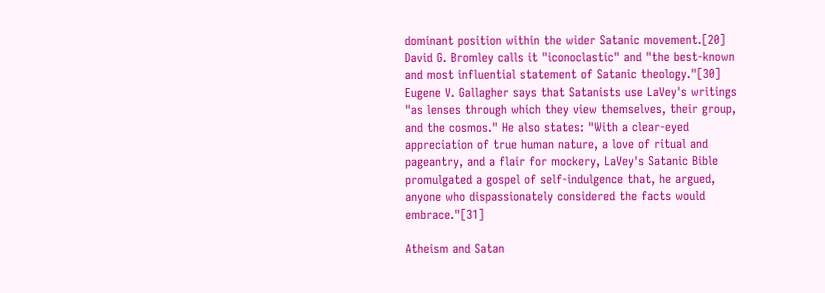dominant position within the wider Satanic movement.[20] David G. Bromley calls it "iconoclastic" and "the best-known and most influential statement of Satanic theology."[30] Eugene V. Gallagher says that Satanists use LaVey's writings "as lenses through which they view themselves, their group, and the cosmos." He also states: "With a clear-eyed appreciation of true human nature, a love of ritual and pageantry, and a flair for mockery, LaVey's Satanic Bible promulgated a gospel of self-indulgence that, he argued, anyone who dispassionately considered the facts would embrace."[31]

Atheism and Satan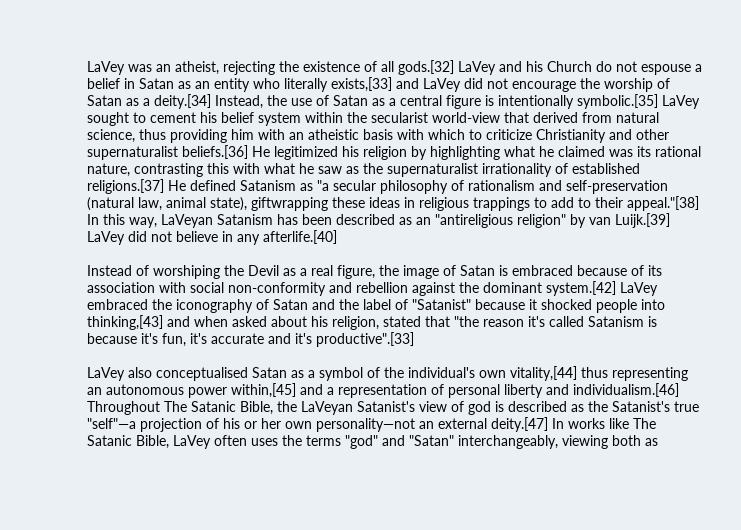LaVey was an atheist, rejecting the existence of all gods.[32] LaVey and his Church do not espouse a belief in Satan as an entity who literally exists,[33] and LaVey did not encourage the worship of Satan as a deity.[34] Instead, the use of Satan as a central figure is intentionally symbolic.[35] LaVey sought to cement his belief system within the secularist world-view that derived from natural science, thus providing him with an atheistic basis with which to criticize Christianity and other supernaturalist beliefs.[36] He legitimized his religion by highlighting what he claimed was its rational nature, contrasting this with what he saw as the supernaturalist irrationality of established religions.[37] He defined Satanism as "a secular philosophy of rationalism and self-preservation (natural law, animal state), giftwrapping these ideas in religious trappings to add to their appeal."[38] In this way, LaVeyan Satanism has been described as an "antireligious religion" by van Luijk.[39] LaVey did not believe in any afterlife.[40]

Instead of worshiping the Devil as a real figure, the image of Satan is embraced because of its association with social non-conformity and rebellion against the dominant system.[42] LaVey embraced the iconography of Satan and the label of "Satanist" because it shocked people into thinking,[43] and when asked about his religion, stated that "the reason it's called Satanism is because it's fun, it's accurate and it's productive".[33]

LaVey also conceptualised Satan as a symbol of the individual's own vitality,[44] thus representing an autonomous power within,[45] and a representation of personal liberty and individualism.[46] Throughout The Satanic Bible, the LaVeyan Satanist's view of god is described as the Satanist's true "self"—a projection of his or her own personality—not an external deity.[47] In works like The Satanic Bible, LaVey often uses the terms "god" and "Satan" interchangeably, viewing both as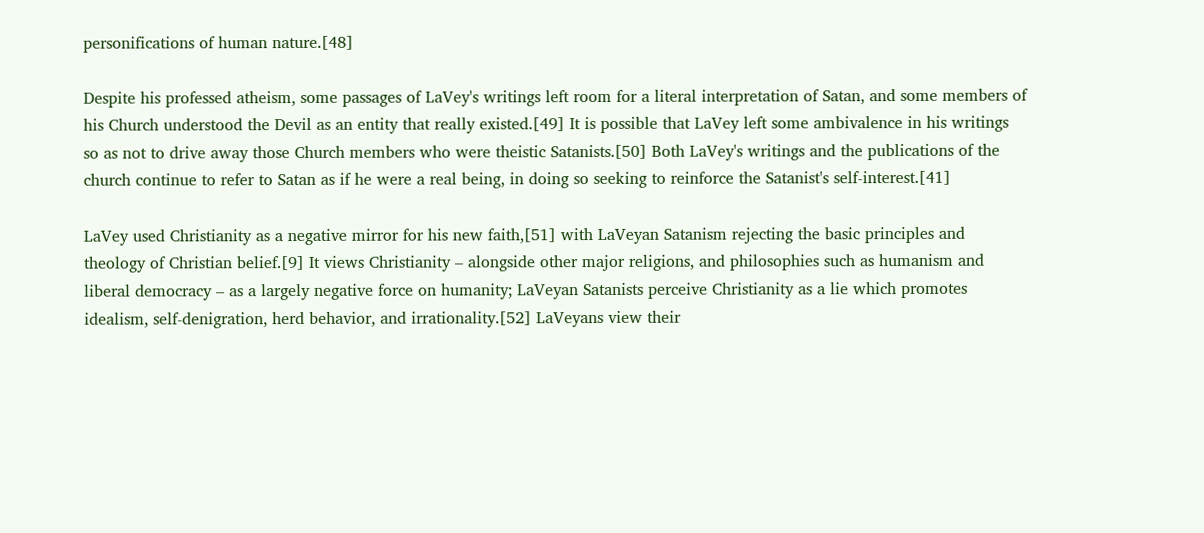personifications of human nature.[48]

Despite his professed atheism, some passages of LaVey's writings left room for a literal interpretation of Satan, and some members of his Church understood the Devil as an entity that really existed.[49] It is possible that LaVey left some ambivalence in his writings so as not to drive away those Church members who were theistic Satanists.[50] Both LaVey's writings and the publications of the church continue to refer to Satan as if he were a real being, in doing so seeking to reinforce the Satanist's self-interest.[41]

LaVey used Christianity as a negative mirror for his new faith,[51] with LaVeyan Satanism rejecting the basic principles and theology of Christian belief.[9] It views Christianity – alongside other major religions, and philosophies such as humanism and liberal democracy – as a largely negative force on humanity; LaVeyan Satanists perceive Christianity as a lie which promotes idealism, self-denigration, herd behavior, and irrationality.[52] LaVeyans view their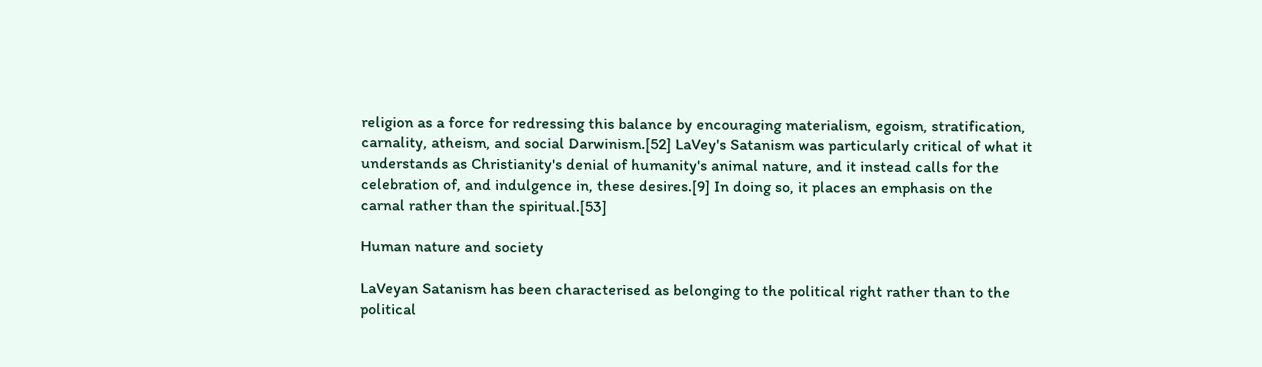religion as a force for redressing this balance by encouraging materialism, egoism, stratification, carnality, atheism, and social Darwinism.[52] LaVey's Satanism was particularly critical of what it understands as Christianity's denial of humanity's animal nature, and it instead calls for the celebration of, and indulgence in, these desires.[9] In doing so, it places an emphasis on the carnal rather than the spiritual.[53]

Human nature and society

LaVeyan Satanism has been characterised as belonging to the political right rather than to the political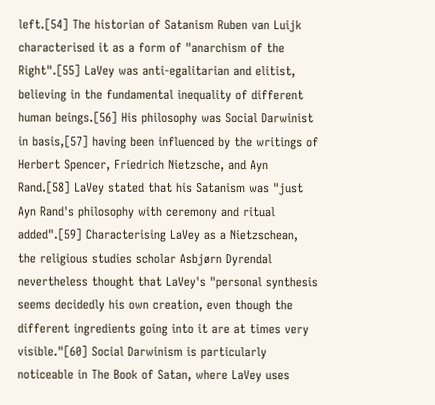left.[54] The historian of Satanism Ruben van Luijk characterised it as a form of "anarchism of the Right".[55] LaVey was anti-egalitarian and elitist, believing in the fundamental inequality of different human beings.[56] His philosophy was Social Darwinist in basis,[57] having been influenced by the writings of Herbert Spencer, Friedrich Nietzsche, and Ayn Rand.[58] LaVey stated that his Satanism was "just Ayn Rand's philosophy with ceremony and ritual added".[59] Characterising LaVey as a Nietzschean, the religious studies scholar Asbjørn Dyrendal nevertheless thought that LaVey's "personal synthesis seems decidedly his own creation, even though the different ingredients going into it are at times very visible."[60] Social Darwinism is particularly noticeable in The Book of Satan, where LaVey uses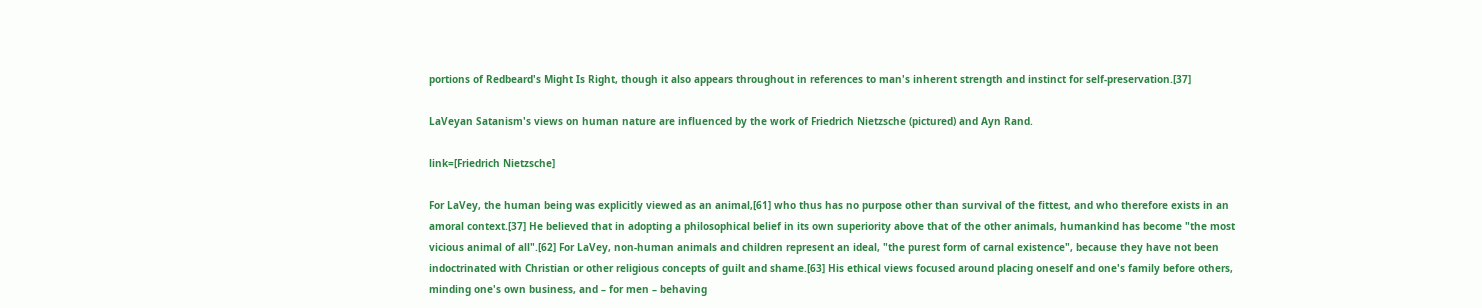portions of Redbeard's Might Is Right, though it also appears throughout in references to man's inherent strength and instinct for self-preservation.[37]

LaVeyan Satanism's views on human nature are influenced by the work of Friedrich Nietzsche (pictured) and Ayn Rand.

link=[Friedrich Nietzsche]

For LaVey, the human being was explicitly viewed as an animal,[61] who thus has no purpose other than survival of the fittest, and who therefore exists in an amoral context.[37] He believed that in adopting a philosophical belief in its own superiority above that of the other animals, humankind has become "the most vicious animal of all".[62] For LaVey, non-human animals and children represent an ideal, "the purest form of carnal existence", because they have not been indoctrinated with Christian or other religious concepts of guilt and shame.[63] His ethical views focused around placing oneself and one's family before others, minding one's own business, and – for men – behaving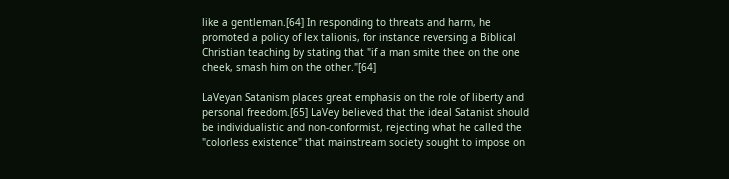like a gentleman.[64] In responding to threats and harm, he promoted a policy of lex talionis, for instance reversing a Biblical Christian teaching by stating that "if a man smite thee on the one cheek, smash him on the other."[64]

LaVeyan Satanism places great emphasis on the role of liberty and personal freedom.[65] LaVey believed that the ideal Satanist should be individualistic and non-conformist, rejecting what he called the "colorless existence" that mainstream society sought to impose on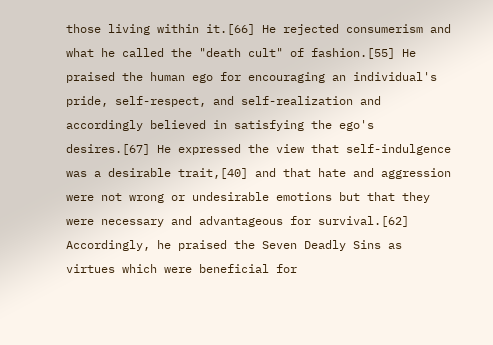those living within it.[66] He rejected consumerism and what he called the "death cult" of fashion.[55] He praised the human ego for encouraging an individual's pride, self-respect, and self-realization and accordingly believed in satisfying the ego's desires.[67] He expressed the view that self-indulgence was a desirable trait,[40] and that hate and aggression were not wrong or undesirable emotions but that they were necessary and advantageous for survival.[62] Accordingly, he praised the Seven Deadly Sins as virtues which were beneficial for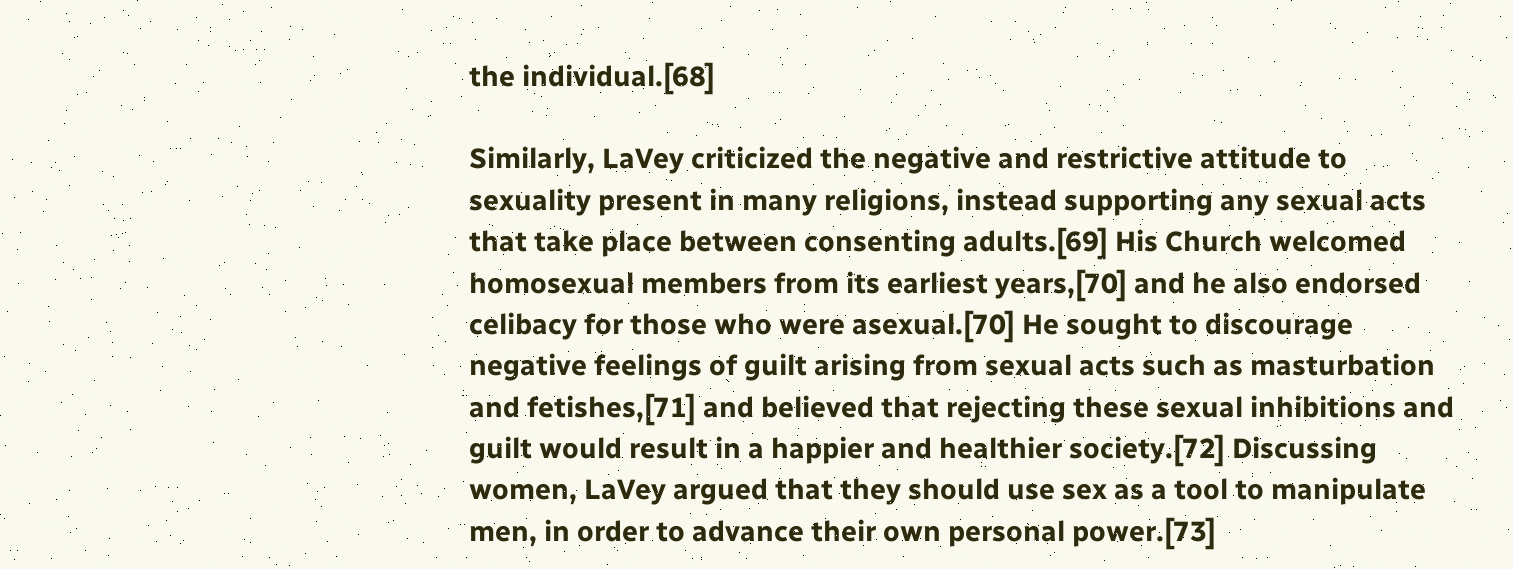the individual.[68]

Similarly, LaVey criticized the negative and restrictive attitude to sexuality present in many religions, instead supporting any sexual acts that take place between consenting adults.[69] His Church welcomed homosexual members from its earliest years,[70] and he also endorsed celibacy for those who were asexual.[70] He sought to discourage negative feelings of guilt arising from sexual acts such as masturbation and fetishes,[71] and believed that rejecting these sexual inhibitions and guilt would result in a happier and healthier society.[72] Discussing women, LaVey argued that they should use sex as a tool to manipulate men, in order to advance their own personal power.[73]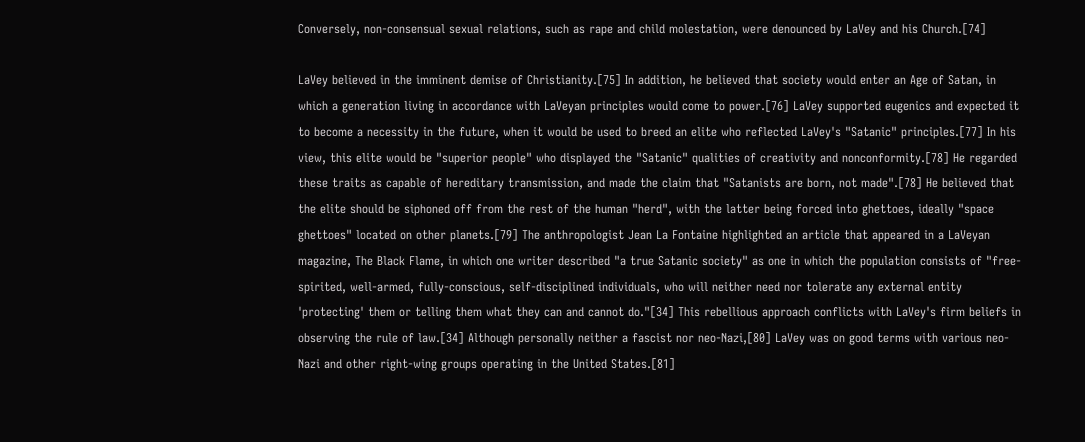Conversely, non-consensual sexual relations, such as rape and child molestation, were denounced by LaVey and his Church.[74]

LaVey believed in the imminent demise of Christianity.[75] In addition, he believed that society would enter an Age of Satan, in which a generation living in accordance with LaVeyan principles would come to power.[76] LaVey supported eugenics and expected it to become a necessity in the future, when it would be used to breed an elite who reflected LaVey's "Satanic" principles.[77] In his view, this elite would be "superior people" who displayed the "Satanic" qualities of creativity and nonconformity.[78] He regarded these traits as capable of hereditary transmission, and made the claim that "Satanists are born, not made".[78] He believed that the elite should be siphoned off from the rest of the human "herd", with the latter being forced into ghettoes, ideally "space ghettoes" located on other planets.[79] The anthropologist Jean La Fontaine highlighted an article that appeared in a LaVeyan magazine, The Black Flame, in which one writer described "a true Satanic society" as one in which the population consists of "free-spirited, well-armed, fully-conscious, self-disciplined individuals, who will neither need nor tolerate any external entity 'protecting' them or telling them what they can and cannot do."[34] This rebellious approach conflicts with LaVey's firm beliefs in observing the rule of law.[34] Although personally neither a fascist nor neo-Nazi,[80] LaVey was on good terms with various neo-Nazi and other right-wing groups operating in the United States.[81]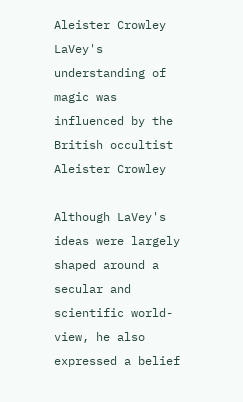Aleister Crowley
LaVey's understanding of magic was influenced by the British occultist Aleister Crowley

Although LaVey's ideas were largely shaped around a secular and scientific world-view, he also expressed a belief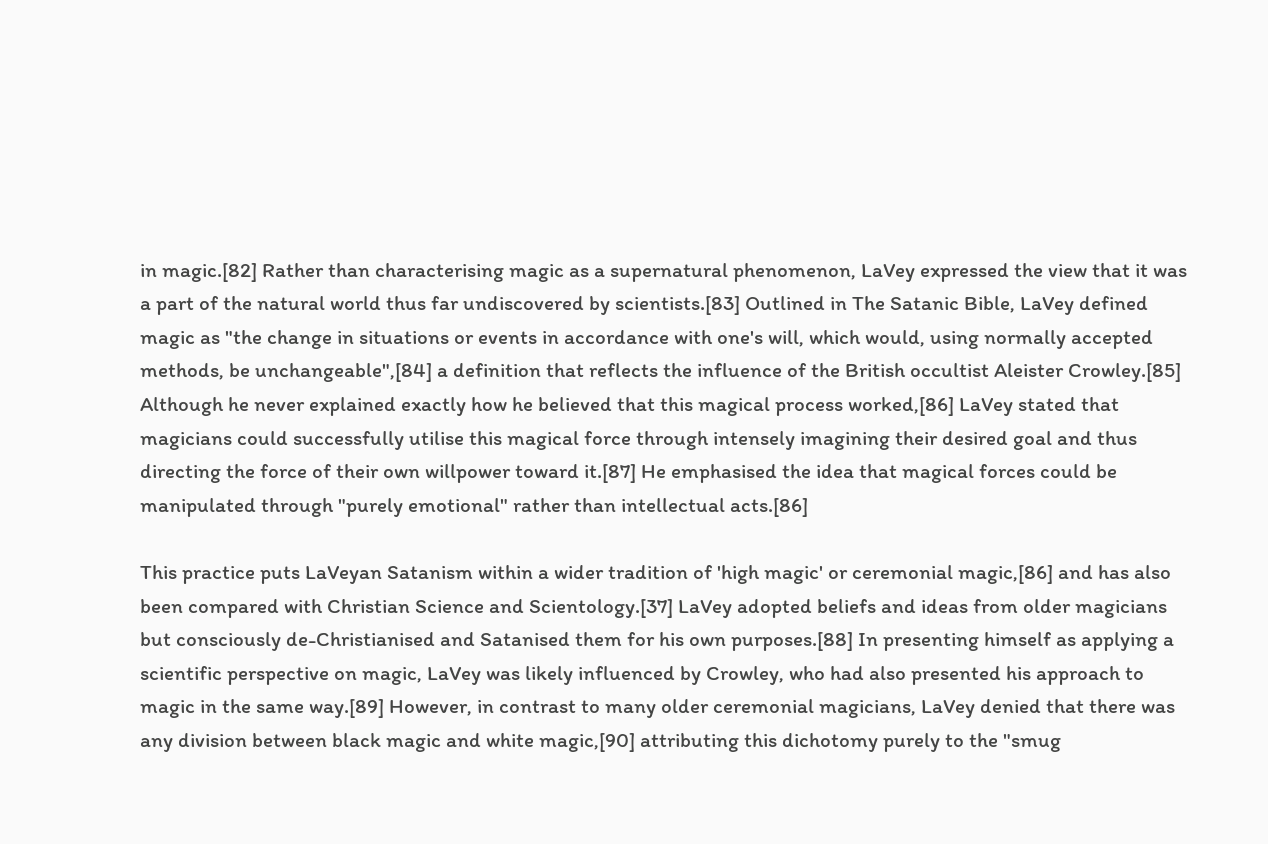in magic.[82] Rather than characterising magic as a supernatural phenomenon, LaVey expressed the view that it was a part of the natural world thus far undiscovered by scientists.[83] Outlined in The Satanic Bible, LaVey defined magic as "the change in situations or events in accordance with one's will, which would, using normally accepted methods, be unchangeable",[84] a definition that reflects the influence of the British occultist Aleister Crowley.[85] Although he never explained exactly how he believed that this magical process worked,[86] LaVey stated that magicians could successfully utilise this magical force through intensely imagining their desired goal and thus directing the force of their own willpower toward it.[87] He emphasised the idea that magical forces could be manipulated through "purely emotional" rather than intellectual acts.[86]

This practice puts LaVeyan Satanism within a wider tradition of 'high magic' or ceremonial magic,[86] and has also been compared with Christian Science and Scientology.[37] LaVey adopted beliefs and ideas from older magicians but consciously de-Christianised and Satanised them for his own purposes.[88] In presenting himself as applying a scientific perspective on magic, LaVey was likely influenced by Crowley, who had also presented his approach to magic in the same way.[89] However, in contrast to many older ceremonial magicians, LaVey denied that there was any division between black magic and white magic,[90] attributing this dichotomy purely to the "smug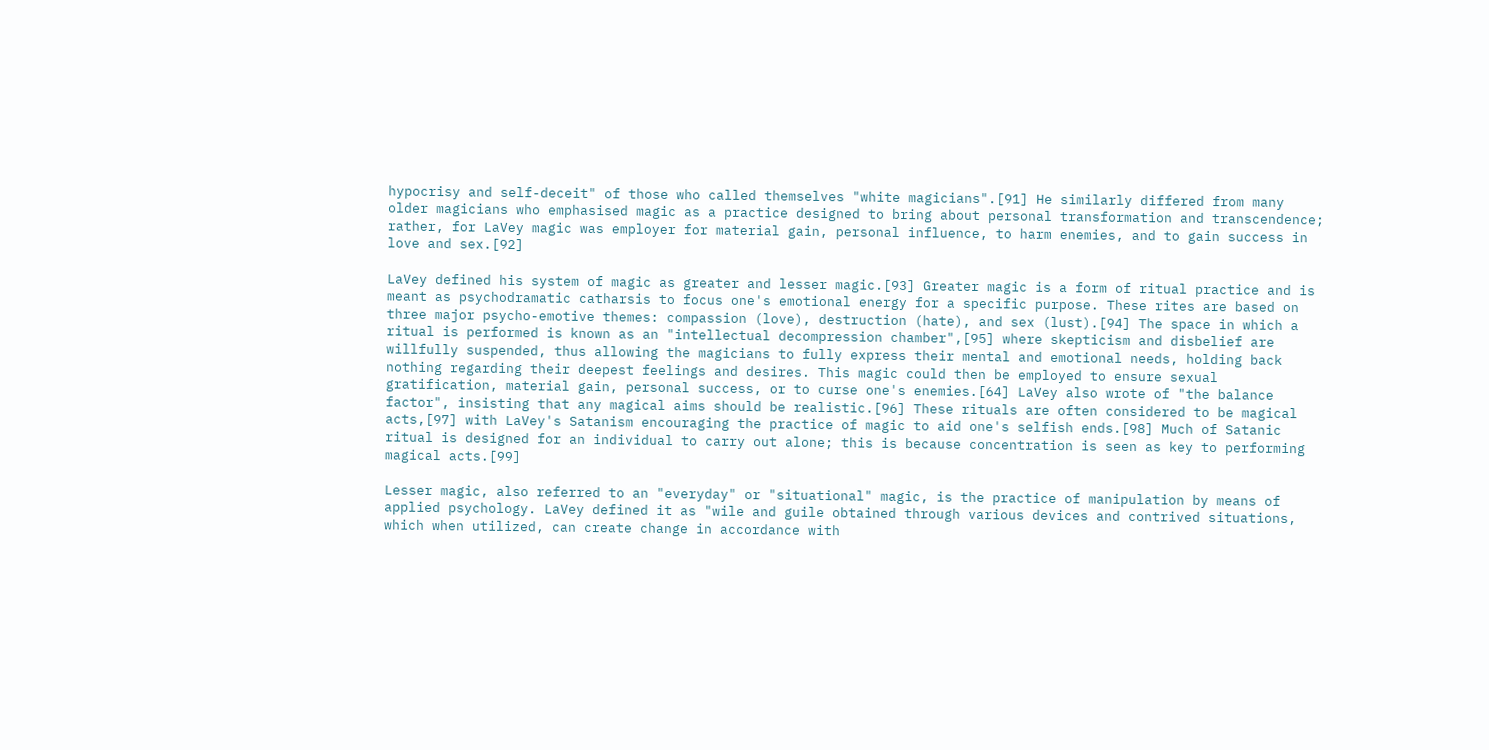hypocrisy and self-deceit" of those who called themselves "white magicians".[91] He similarly differed from many older magicians who emphasised magic as a practice designed to bring about personal transformation and transcendence; rather, for LaVey magic was employer for material gain, personal influence, to harm enemies, and to gain success in love and sex.[92]

LaVey defined his system of magic as greater and lesser magic.[93] Greater magic is a form of ritual practice and is meant as psychodramatic catharsis to focus one's emotional energy for a specific purpose. These rites are based on three major psycho-emotive themes: compassion (love), destruction (hate), and sex (lust).[94] The space in which a ritual is performed is known as an "intellectual decompression chamber",[95] where skepticism and disbelief are willfully suspended, thus allowing the magicians to fully express their mental and emotional needs, holding back nothing regarding their deepest feelings and desires. This magic could then be employed to ensure sexual gratification, material gain, personal success, or to curse one's enemies.[64] LaVey also wrote of "the balance factor", insisting that any magical aims should be realistic.[96] These rituals are often considered to be magical acts,[97] with LaVey's Satanism encouraging the practice of magic to aid one's selfish ends.[98] Much of Satanic ritual is designed for an individual to carry out alone; this is because concentration is seen as key to performing magical acts.[99]

Lesser magic, also referred to an "everyday" or "situational" magic, is the practice of manipulation by means of applied psychology. LaVey defined it as "wile and guile obtained through various devices and contrived situations, which when utilized, can create change in accordance with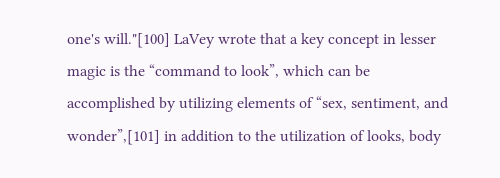one's will."[100] LaVey wrote that a key concept in lesser magic is the “command to look”, which can be accomplished by utilizing elements of “sex, sentiment, and wonder”,[101] in addition to the utilization of looks, body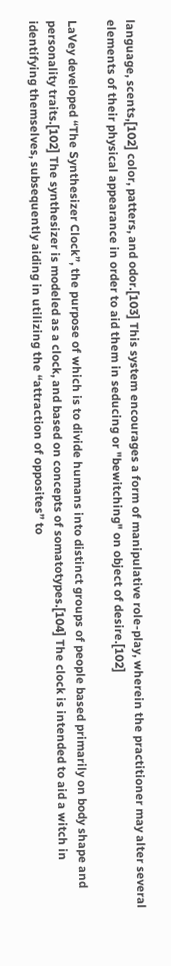language, scents,[102] color, patters, and odor.[103] This system encourages a form of manipulative role-play, wherein the practitioner may alter several elements of their physical appearance in order to aid them in seducing or "bewitching" on object of desire.[102]

LaVey developed “The Synthesizer Clock”, the purpose of which is to divide humans into distinct groups of people based primarily on body shape and personality traits.[102] The synthesizer is modeled as a clock, and based on concepts of somatotypes.[104] The clock is intended to aid a witch in identifying themselves, subsequently aiding in utilizing the “attraction of opposites” to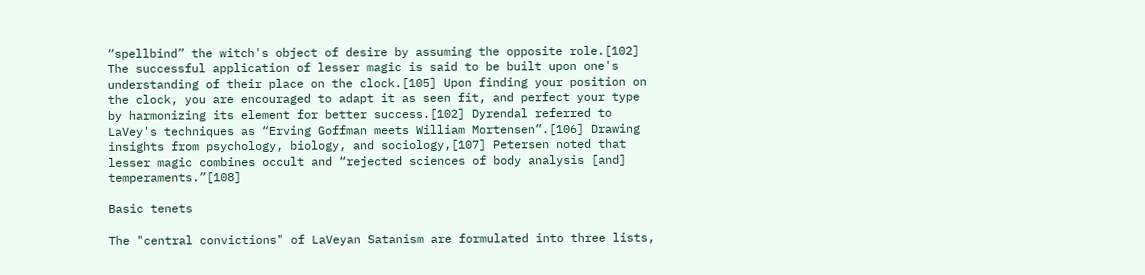“spellbind” the witch's object of desire by assuming the opposite role.[102] The successful application of lesser magic is said to be built upon one's understanding of their place on the clock.[105] Upon finding your position on the clock, you are encouraged to adapt it as seen fit, and perfect your type by harmonizing its element for better success.[102] Dyrendal referred to LaVey's techniques as “Erving Goffman meets William Mortensen”.[106] Drawing insights from psychology, biology, and sociology,[107] Petersen noted that lesser magic combines occult and “rejected sciences of body analysis [and] temperaments.”[108]

Basic tenets

The "central convictions" of LaVeyan Satanism are formulated into three lists,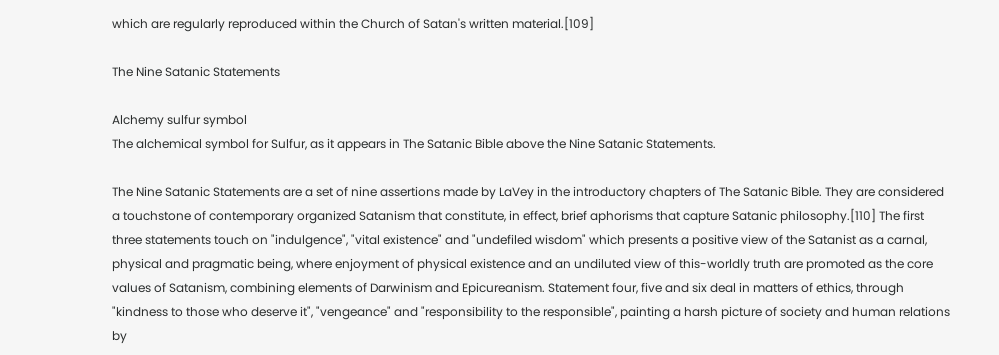which are regularly reproduced within the Church of Satan's written material.[109]

The Nine Satanic Statements

Alchemy sulfur symbol
The alchemical symbol for Sulfur, as it appears in The Satanic Bible above the Nine Satanic Statements.

The Nine Satanic Statements are a set of nine assertions made by LaVey in the introductory chapters of The Satanic Bible. They are considered a touchstone of contemporary organized Satanism that constitute, in effect, brief aphorisms that capture Satanic philosophy.[110] The first three statements touch on "indulgence", "vital existence" and "undefiled wisdom" which presents a positive view of the Satanist as a carnal, physical and pragmatic being, where enjoyment of physical existence and an undiluted view of this-worldly truth are promoted as the core values of Satanism, combining elements of Darwinism and Epicureanism. Statement four, five and six deal in matters of ethics, through "kindness to those who deserve it", "vengeance" and "responsibility to the responsible", painting a harsh picture of society and human relations by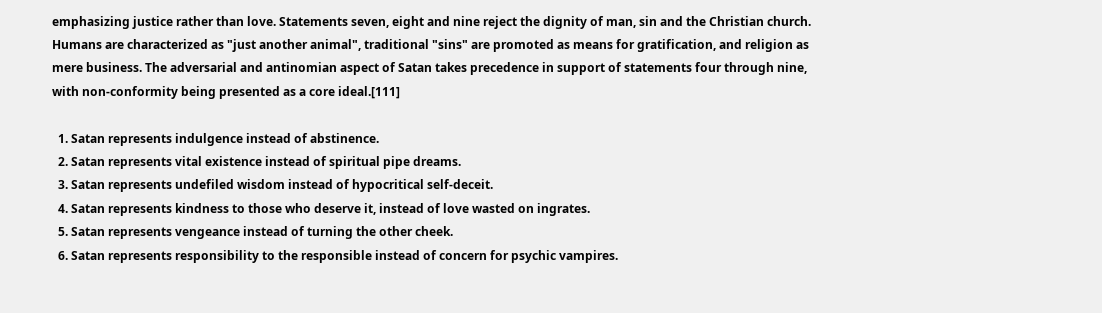emphasizing justice rather than love. Statements seven, eight and nine reject the dignity of man, sin and the Christian church. Humans are characterized as "just another animal", traditional "sins" are promoted as means for gratification, and religion as mere business. The adversarial and antinomian aspect of Satan takes precedence in support of statements four through nine, with non-conformity being presented as a core ideal.[111]

  1. Satan represents indulgence instead of abstinence.
  2. Satan represents vital existence instead of spiritual pipe dreams.
  3. Satan represents undefiled wisdom instead of hypocritical self-deceit.
  4. Satan represents kindness to those who deserve it, instead of love wasted on ingrates.
  5. Satan represents vengeance instead of turning the other cheek.
  6. Satan represents responsibility to the responsible instead of concern for psychic vampires.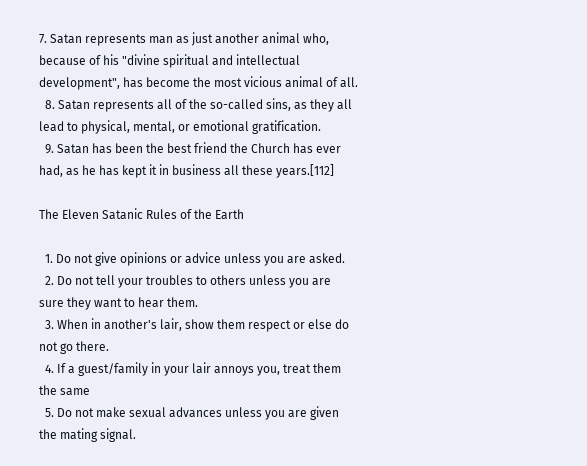7. Satan represents man as just another animal who, because of his "divine spiritual and intellectual development", has become the most vicious animal of all.
  8. Satan represents all of the so-called sins, as they all lead to physical, mental, or emotional gratification.
  9. Satan has been the best friend the Church has ever had, as he has kept it in business all these years.[112]

The Eleven Satanic Rules of the Earth

  1. Do not give opinions or advice unless you are asked.
  2. Do not tell your troubles to others unless you are sure they want to hear them.
  3. When in another's lair, show them respect or else do not go there.
  4. If a guest/family in your lair annoys you, treat them the same
  5. Do not make sexual advances unless you are given the mating signal.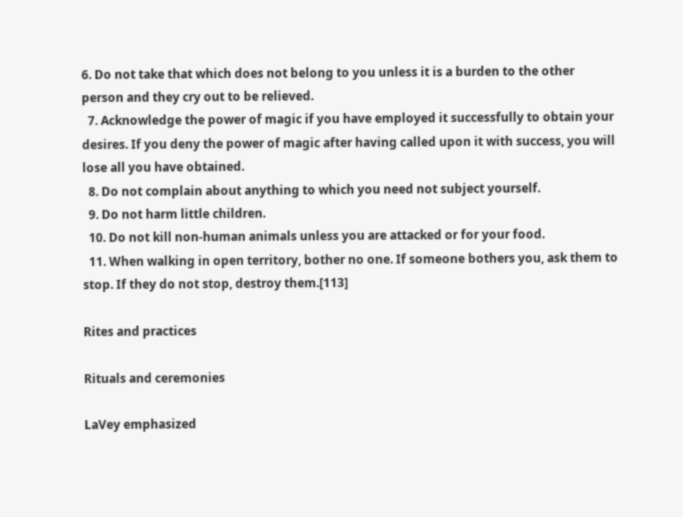6. Do not take that which does not belong to you unless it is a burden to the other person and they cry out to be relieved.
  7. Acknowledge the power of magic if you have employed it successfully to obtain your desires. If you deny the power of magic after having called upon it with success, you will lose all you have obtained.
  8. Do not complain about anything to which you need not subject yourself.
  9. Do not harm little children.
  10. Do not kill non-human animals unless you are attacked or for your food.
  11. When walking in open territory, bother no one. If someone bothers you, ask them to stop. If they do not stop, destroy them.[113]

Rites and practices

Rituals and ceremonies

LaVey emphasized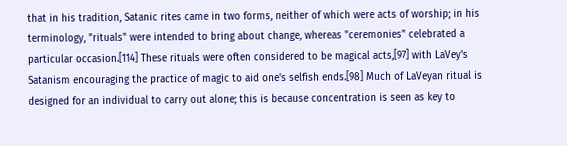that in his tradition, Satanic rites came in two forms, neither of which were acts of worship; in his terminology, "rituals" were intended to bring about change, whereas "ceremonies" celebrated a particular occasion.[114] These rituals were often considered to be magical acts,[97] with LaVey's Satanism encouraging the practice of magic to aid one's selfish ends.[98] Much of LaVeyan ritual is designed for an individual to carry out alone; this is because concentration is seen as key to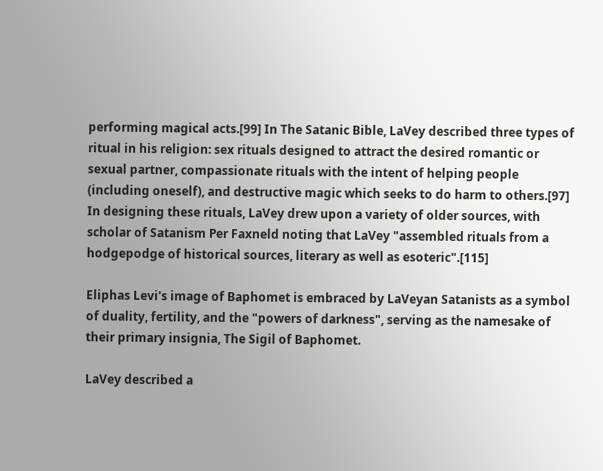performing magical acts.[99] In The Satanic Bible, LaVey described three types of ritual in his religion: sex rituals designed to attract the desired romantic or sexual partner, compassionate rituals with the intent of helping people (including oneself), and destructive magic which seeks to do harm to others.[97] In designing these rituals, LaVey drew upon a variety of older sources, with scholar of Satanism Per Faxneld noting that LaVey "assembled rituals from a hodgepodge of historical sources, literary as well as esoteric".[115]

Eliphas Levi's image of Baphomet is embraced by LaVeyan Satanists as a symbol of duality, fertility, and the "powers of darkness", serving as the namesake of their primary insignia, The Sigil of Baphomet.

LaVey described a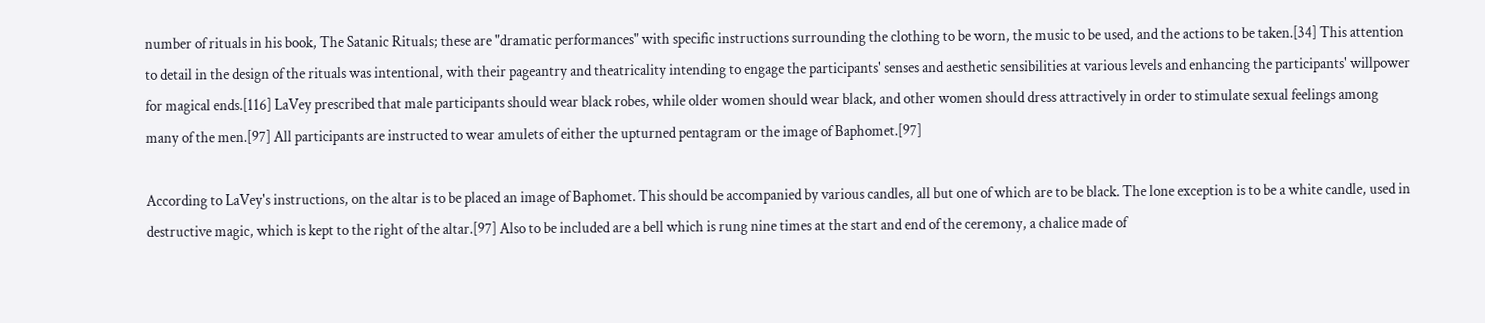number of rituals in his book, The Satanic Rituals; these are "dramatic performances" with specific instructions surrounding the clothing to be worn, the music to be used, and the actions to be taken.[34] This attention to detail in the design of the rituals was intentional, with their pageantry and theatricality intending to engage the participants' senses and aesthetic sensibilities at various levels and enhancing the participants' willpower for magical ends.[116] LaVey prescribed that male participants should wear black robes, while older women should wear black, and other women should dress attractively in order to stimulate sexual feelings among many of the men.[97] All participants are instructed to wear amulets of either the upturned pentagram or the image of Baphomet.[97]

According to LaVey's instructions, on the altar is to be placed an image of Baphomet. This should be accompanied by various candles, all but one of which are to be black. The lone exception is to be a white candle, used in destructive magic, which is kept to the right of the altar.[97] Also to be included are a bell which is rung nine times at the start and end of the ceremony, a chalice made of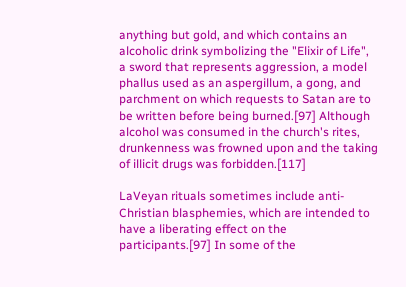anything but gold, and which contains an alcoholic drink symbolizing the "Elixir of Life", a sword that represents aggression, a model phallus used as an aspergillum, a gong, and parchment on which requests to Satan are to be written before being burned.[97] Although alcohol was consumed in the church's rites, drunkenness was frowned upon and the taking of illicit drugs was forbidden.[117]

LaVeyan rituals sometimes include anti-Christian blasphemies, which are intended to have a liberating effect on the participants.[97] In some of the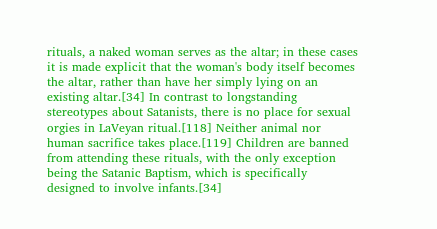rituals, a naked woman serves as the altar; in these cases it is made explicit that the woman's body itself becomes the altar, rather than have her simply lying on an existing altar.[34] In contrast to longstanding stereotypes about Satanists, there is no place for sexual orgies in LaVeyan ritual.[118] Neither animal nor human sacrifice takes place.[119] Children are banned from attending these rituals, with the only exception being the Satanic Baptism, which is specifically designed to involve infants.[34]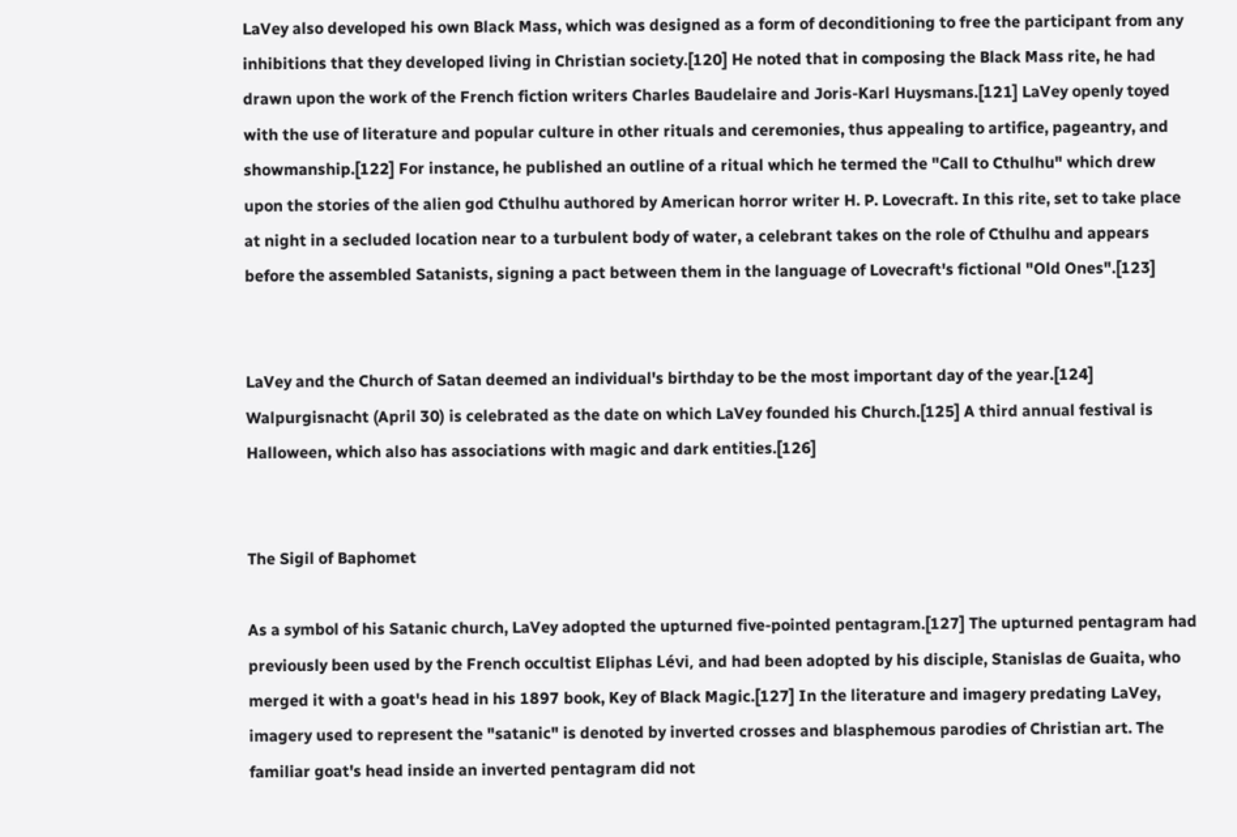LaVey also developed his own Black Mass, which was designed as a form of deconditioning to free the participant from any inhibitions that they developed living in Christian society.[120] He noted that in composing the Black Mass rite, he had drawn upon the work of the French fiction writers Charles Baudelaire and Joris-Karl Huysmans.[121] LaVey openly toyed with the use of literature and popular culture in other rituals and ceremonies, thus appealing to artifice, pageantry, and showmanship.[122] For instance, he published an outline of a ritual which he termed the "Call to Cthulhu" which drew upon the stories of the alien god Cthulhu authored by American horror writer H. P. Lovecraft. In this rite, set to take place at night in a secluded location near to a turbulent body of water, a celebrant takes on the role of Cthulhu and appears before the assembled Satanists, signing a pact between them in the language of Lovecraft's fictional "Old Ones".[123]


LaVey and the Church of Satan deemed an individual's birthday to be the most important day of the year.[124] Walpurgisnacht (April 30) is celebrated as the date on which LaVey founded his Church.[125] A third annual festival is Halloween, which also has associations with magic and dark entities.[126]


The Sigil of Baphomet

As a symbol of his Satanic church, LaVey adopted the upturned five-pointed pentagram.[127] The upturned pentagram had previously been used by the French occultist Eliphas Lévi, and had been adopted by his disciple, Stanislas de Guaita, who merged it with a goat's head in his 1897 book, Key of Black Magic.[127] In the literature and imagery predating LaVey, imagery used to represent the "satanic" is denoted by inverted crosses and blasphemous parodies of Christian art. The familiar goat's head inside an inverted pentagram did not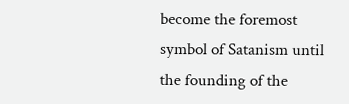become the foremost symbol of Satanism until the founding of the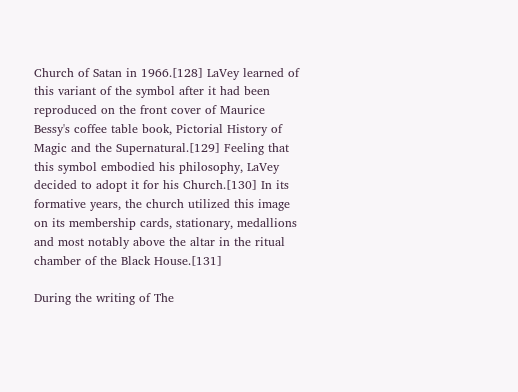Church of Satan in 1966.[128] LaVey learned of this variant of the symbol after it had been reproduced on the front cover of Maurice Bessy's coffee table book, Pictorial History of Magic and the Supernatural.[129] Feeling that this symbol embodied his philosophy, LaVey decided to adopt it for his Church.[130] In its formative years, the church utilized this image on its membership cards, stationary, medallions and most notably above the altar in the ritual chamber of the Black House.[131]

During the writing of The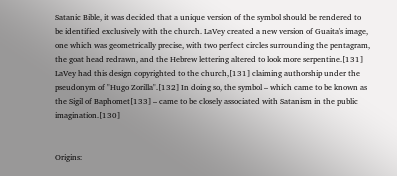Satanic Bible, it was decided that a unique version of the symbol should be rendered to be identified exclusively with the church. LaVey created a new version of Guaita's image, one which was geometrically precise, with two perfect circles surrounding the pentagram, the goat head redrawn, and the Hebrew lettering altered to look more serpentine.[131] LaVey had this design copyrighted to the church,[131] claiming authorship under the pseudonym of "Hugo Zorilla".[132] In doing so, the symbol – which came to be known as the Sigil of Baphomet[133] – came to be closely associated with Satanism in the public imagination.[130]


Origins: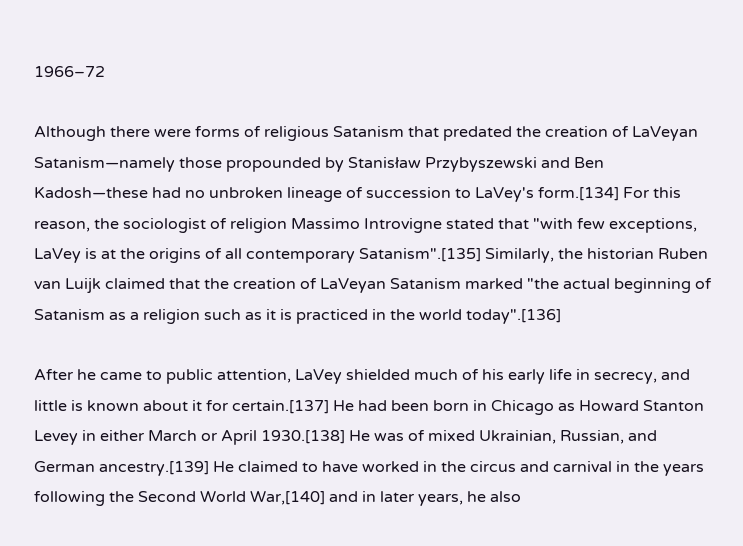1966–72

Although there were forms of religious Satanism that predated the creation of LaVeyan Satanism—namely those propounded by Stanisław Przybyszewski and Ben Kadosh—these had no unbroken lineage of succession to LaVey's form.[134] For this reason, the sociologist of religion Massimo Introvigne stated that "with few exceptions, LaVey is at the origins of all contemporary Satanism".[135] Similarly, the historian Ruben van Luijk claimed that the creation of LaVeyan Satanism marked "the actual beginning of Satanism as a religion such as it is practiced in the world today".[136]

After he came to public attention, LaVey shielded much of his early life in secrecy, and little is known about it for certain.[137] He had been born in Chicago as Howard Stanton Levey in either March or April 1930.[138] He was of mixed Ukrainian, Russian, and German ancestry.[139] He claimed to have worked in the circus and carnival in the years following the Second World War,[140] and in later years, he also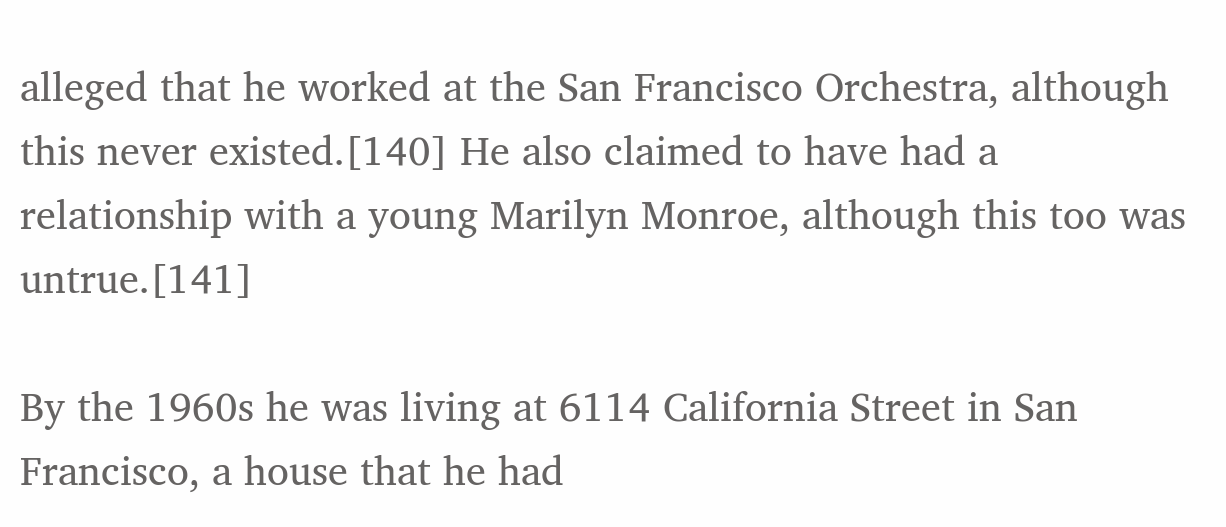alleged that he worked at the San Francisco Orchestra, although this never existed.[140] He also claimed to have had a relationship with a young Marilyn Monroe, although this too was untrue.[141]

By the 1960s he was living at 6114 California Street in San Francisco, a house that he had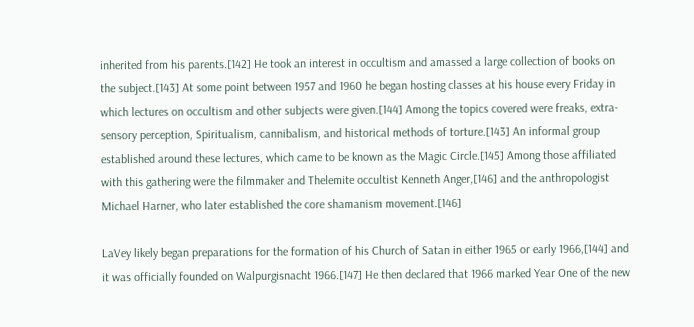inherited from his parents.[142] He took an interest in occultism and amassed a large collection of books on the subject.[143] At some point between 1957 and 1960 he began hosting classes at his house every Friday in which lectures on occultism and other subjects were given.[144] Among the topics covered were freaks, extra-sensory perception, Spiritualism, cannibalism, and historical methods of torture.[143] An informal group established around these lectures, which came to be known as the Magic Circle.[145] Among those affiliated with this gathering were the filmmaker and Thelemite occultist Kenneth Anger,[146] and the anthropologist Michael Harner, who later established the core shamanism movement.[146]

LaVey likely began preparations for the formation of his Church of Satan in either 1965 or early 1966,[144] and it was officially founded on Walpurgisnacht 1966.[147] He then declared that 1966 marked Year One of the new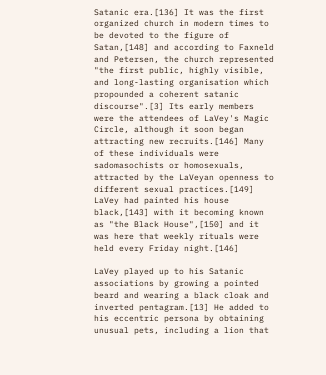Satanic era.[136] It was the first organized church in modern times to be devoted to the figure of Satan,[148] and according to Faxneld and Petersen, the church represented "the first public, highly visible, and long-lasting organisation which propounded a coherent satanic discourse".[3] Its early members were the attendees of LaVey's Magic Circle, although it soon began attracting new recruits.[146] Many of these individuals were sadomasochists or homosexuals, attracted by the LaVeyan openness to different sexual practices.[149] LaVey had painted his house black,[143] with it becoming known as "the Black House",[150] and it was here that weekly rituals were held every Friday night.[146]

LaVey played up to his Satanic associations by growing a pointed beard and wearing a black cloak and inverted pentagram.[13] He added to his eccentric persona by obtaining unusual pets, including a lion that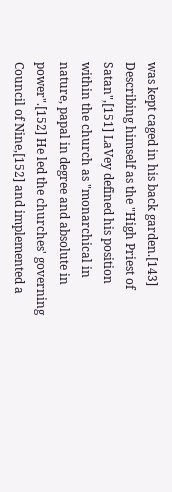was kept caged in his back garden.[143] Describing himself as the "High Priest of Satan",[151] LaVey defined his position within the church as "monarchical in nature, papal in degree and absolute in power".[152] He led the churches' governing Council of Nine,[152] and implemented a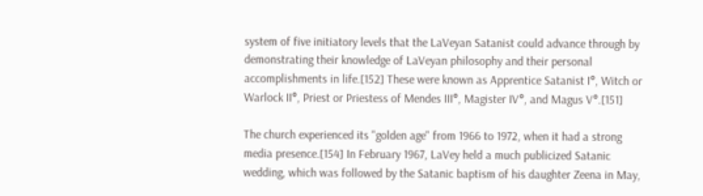system of five initiatory levels that the LaVeyan Satanist could advance through by demonstrating their knowledge of LaVeyan philosophy and their personal accomplishments in life.[152] These were known as Apprentice Satanist I°, Witch or Warlock II°, Priest or Priestess of Mendes III°, Magister IV°, and Magus V°.[151]

The church experienced its "golden age" from 1966 to 1972, when it had a strong media presence.[154] In February 1967, LaVey held a much publicized Satanic wedding, which was followed by the Satanic baptism of his daughter Zeena in May,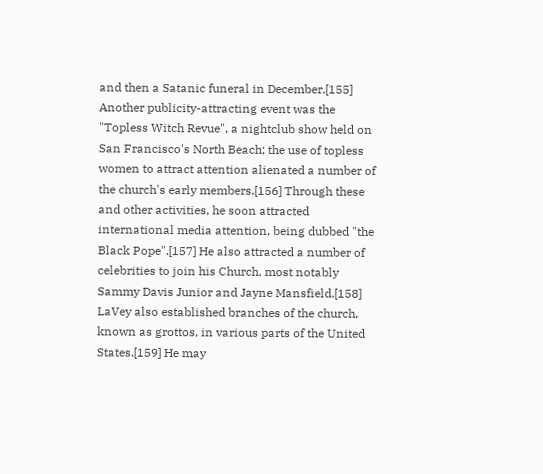and then a Satanic funeral in December.[155] Another publicity-attracting event was the "Topless Witch Revue", a nightclub show held on San Francisco's North Beach; the use of topless women to attract attention alienated a number of the church's early members.[156] Through these and other activities, he soon attracted international media attention, being dubbed "the Black Pope".[157] He also attracted a number of celebrities to join his Church, most notably Sammy Davis Junior and Jayne Mansfield.[158] LaVey also established branches of the church, known as grottos, in various parts of the United States.[159] He may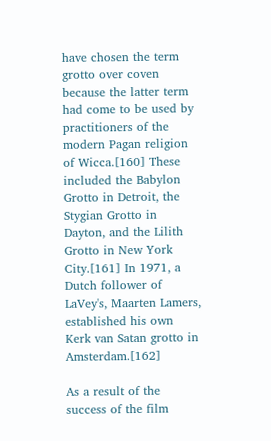have chosen the term grotto over coven because the latter term had come to be used by practitioners of the modern Pagan religion of Wicca.[160] These included the Babylon Grotto in Detroit, the Stygian Grotto in Dayton, and the Lilith Grotto in New York City.[161] In 1971, a Dutch follower of LaVey's, Maarten Lamers, established his own Kerk van Satan grotto in Amsterdam.[162]

As a result of the success of the film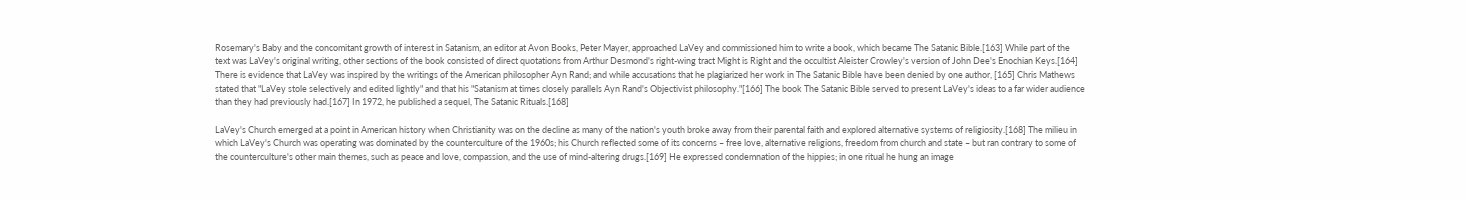Rosemary's Baby and the concomitant growth of interest in Satanism, an editor at Avon Books, Peter Mayer, approached LaVey and commissioned him to write a book, which became The Satanic Bible.[163] While part of the text was LaVey's original writing, other sections of the book consisted of direct quotations from Arthur Desmond's right-wing tract Might is Right and the occultist Aleister Crowley's version of John Dee's Enochian Keys.[164] There is evidence that LaVey was inspired by the writings of the American philosopher Ayn Rand; and while accusations that he plagiarized her work in The Satanic Bible have been denied by one author, [165] Chris Mathews stated that "LaVey stole selectively and edited lightly" and that his "Satanism at times closely parallels Ayn Rand's Objectivist philosophy."[166] The book The Satanic Bible served to present LaVey's ideas to a far wider audience than they had previously had.[167] In 1972, he published a sequel, The Satanic Rituals.[168]

LaVey's Church emerged at a point in American history when Christianity was on the decline as many of the nation's youth broke away from their parental faith and explored alternative systems of religiosity.[168] The milieu in which LaVey's Church was operating was dominated by the counterculture of the 1960s; his Church reflected some of its concerns – free love, alternative religions, freedom from church and state – but ran contrary to some of the counterculture's other main themes, such as peace and love, compassion, and the use of mind-altering drugs.[169] He expressed condemnation of the hippies; in one ritual he hung an image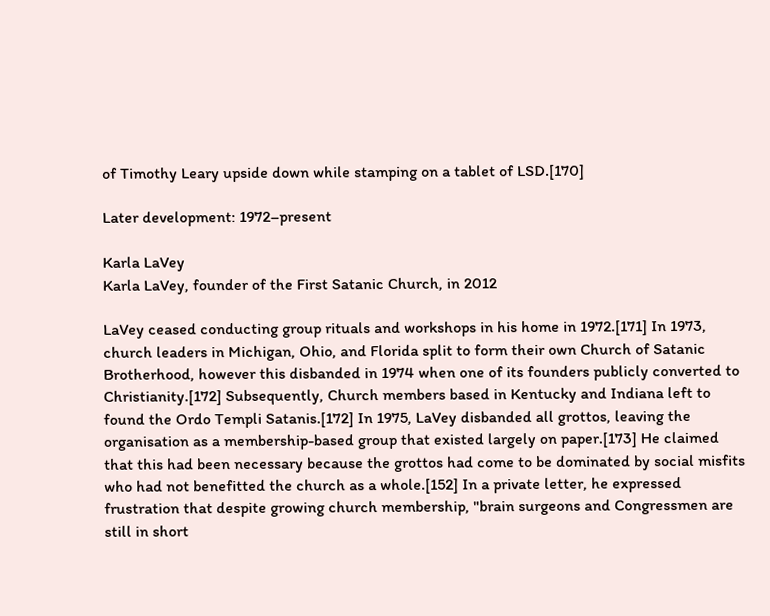of Timothy Leary upside down while stamping on a tablet of LSD.[170]

Later development: 1972–present

Karla LaVey
Karla LaVey, founder of the First Satanic Church, in 2012

LaVey ceased conducting group rituals and workshops in his home in 1972.[171] In 1973, church leaders in Michigan, Ohio, and Florida split to form their own Church of Satanic Brotherhood, however this disbanded in 1974 when one of its founders publicly converted to Christianity.[172] Subsequently, Church members based in Kentucky and Indiana left to found the Ordo Templi Satanis.[172] In 1975, LaVey disbanded all grottos, leaving the organisation as a membership-based group that existed largely on paper.[173] He claimed that this had been necessary because the grottos had come to be dominated by social misfits who had not benefitted the church as a whole.[152] In a private letter, he expressed frustration that despite growing church membership, "brain surgeons and Congressmen are still in short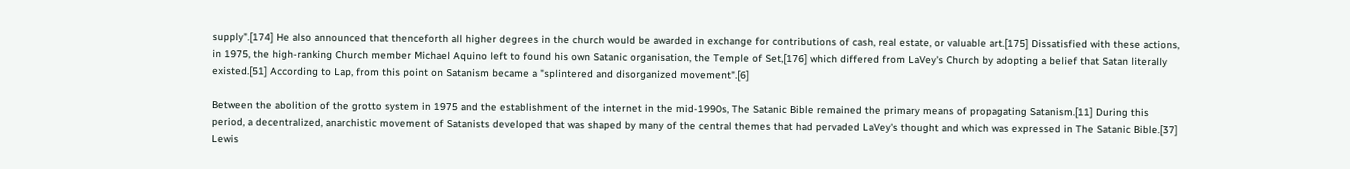supply".[174] He also announced that thenceforth all higher degrees in the church would be awarded in exchange for contributions of cash, real estate, or valuable art.[175] Dissatisfied with these actions, in 1975, the high-ranking Church member Michael Aquino left to found his own Satanic organisation, the Temple of Set,[176] which differed from LaVey's Church by adopting a belief that Satan literally existed.[51] According to Lap, from this point on Satanism became a "splintered and disorganized movement".[6]

Between the abolition of the grotto system in 1975 and the establishment of the internet in the mid-1990s, The Satanic Bible remained the primary means of propagating Satanism.[11] During this period, a decentralized, anarchistic movement of Satanists developed that was shaped by many of the central themes that had pervaded LaVey's thought and which was expressed in The Satanic Bible.[37] Lewis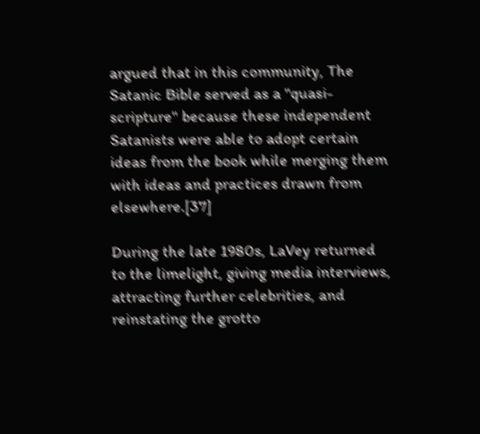argued that in this community, The Satanic Bible served as a "quasi-scripture" because these independent Satanists were able to adopt certain ideas from the book while merging them with ideas and practices drawn from elsewhere.[37]

During the late 1980s, LaVey returned to the limelight, giving media interviews, attracting further celebrities, and reinstating the grotto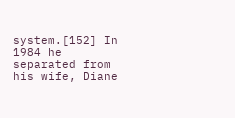system.[152] In 1984 he separated from his wife, Diane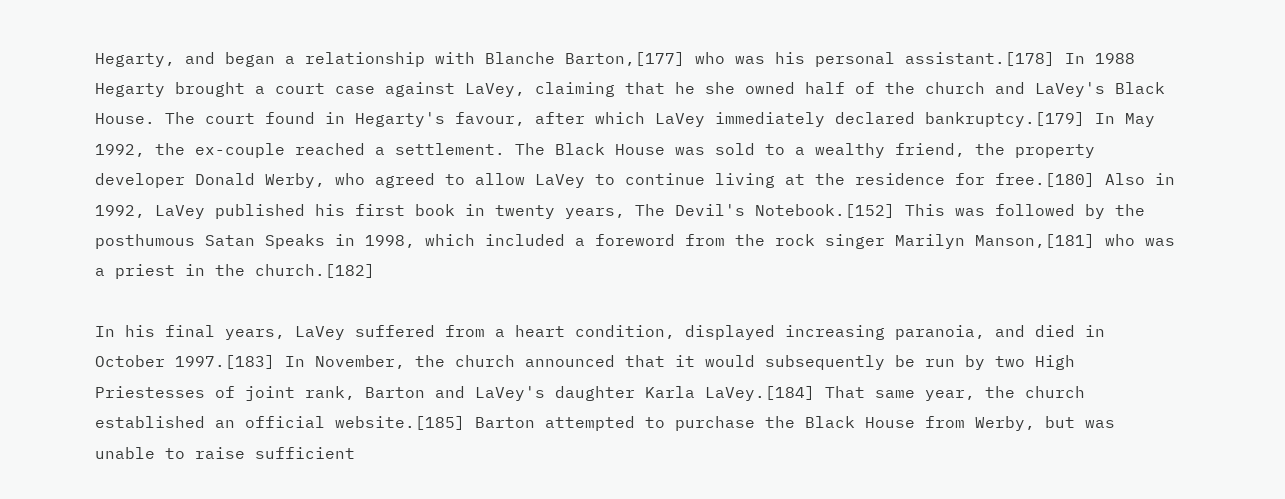Hegarty, and began a relationship with Blanche Barton,[177] who was his personal assistant.[178] In 1988 Hegarty brought a court case against LaVey, claiming that he she owned half of the church and LaVey's Black House. The court found in Hegarty's favour, after which LaVey immediately declared bankruptcy.[179] In May 1992, the ex-couple reached a settlement. The Black House was sold to a wealthy friend, the property developer Donald Werby, who agreed to allow LaVey to continue living at the residence for free.[180] Also in 1992, LaVey published his first book in twenty years, The Devil's Notebook.[152] This was followed by the posthumous Satan Speaks in 1998, which included a foreword from the rock singer Marilyn Manson,[181] who was a priest in the church.[182]

In his final years, LaVey suffered from a heart condition, displayed increasing paranoia, and died in October 1997.[183] In November, the church announced that it would subsequently be run by two High Priestesses of joint rank, Barton and LaVey's daughter Karla LaVey.[184] That same year, the church established an official website.[185] Barton attempted to purchase the Black House from Werby, but was unable to raise sufficient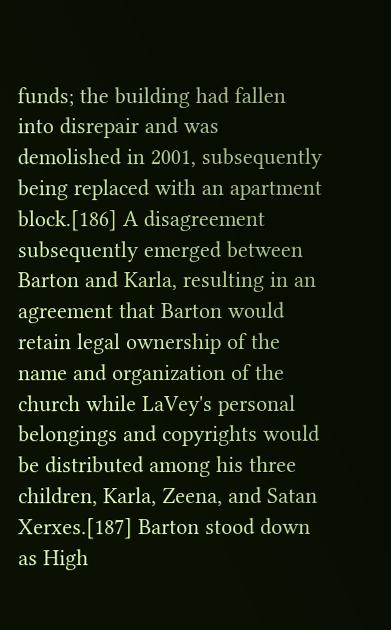funds; the building had fallen into disrepair and was demolished in 2001, subsequently being replaced with an apartment block.[186] A disagreement subsequently emerged between Barton and Karla, resulting in an agreement that Barton would retain legal ownership of the name and organization of the church while LaVey's personal belongings and copyrights would be distributed among his three children, Karla, Zeena, and Satan Xerxes.[187] Barton stood down as High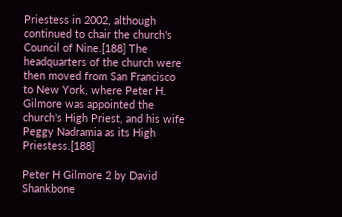Priestess in 2002, although continued to chair the church's Council of Nine.[188] The headquarters of the church were then moved from San Francisco to New York, where Peter H. Gilmore was appointed the church's High Priest, and his wife Peggy Nadramia as its High Priestess.[188]

Peter H Gilmore 2 by David Shankbone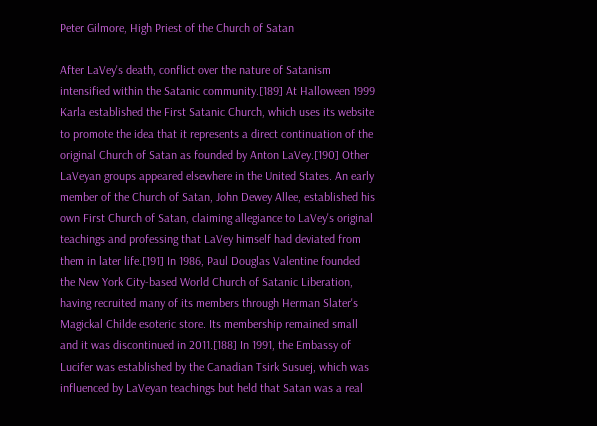Peter Gilmore, High Priest of the Church of Satan

After LaVey's death, conflict over the nature of Satanism intensified within the Satanic community.[189] At Halloween 1999 Karla established the First Satanic Church, which uses its website to promote the idea that it represents a direct continuation of the original Church of Satan as founded by Anton LaVey.[190] Other LaVeyan groups appeared elsewhere in the United States. An early member of the Church of Satan, John Dewey Allee, established his own First Church of Satan, claiming allegiance to LaVey's original teachings and professing that LaVey himself had deviated from them in later life.[191] In 1986, Paul Douglas Valentine founded the New York City-based World Church of Satanic Liberation, having recruited many of its members through Herman Slater's Magickal Childe esoteric store. Its membership remained small and it was discontinued in 2011.[188] In 1991, the Embassy of Lucifer was established by the Canadian Tsirk Susuej, which was influenced by LaVeyan teachings but held that Satan was a real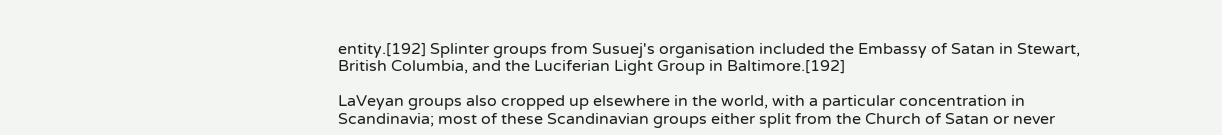entity.[192] Splinter groups from Susuej's organisation included the Embassy of Satan in Stewart, British Columbia, and the Luciferian Light Group in Baltimore.[192]

LaVeyan groups also cropped up elsewhere in the world, with a particular concentration in Scandinavia; most of these Scandinavian groups either split from the Church of Satan or never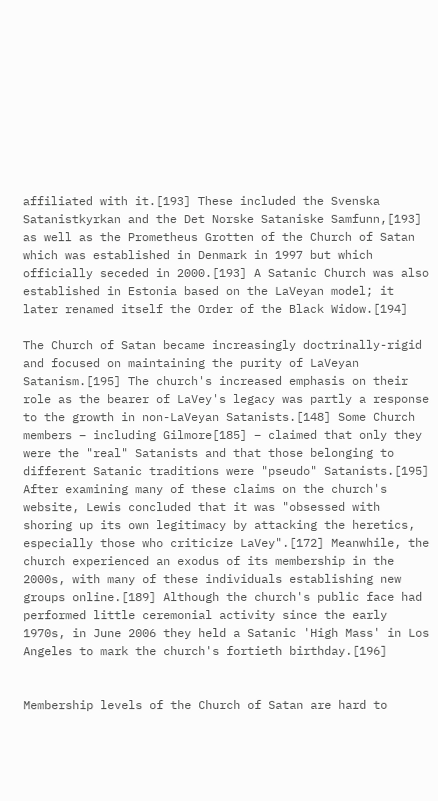affiliated with it.[193] These included the Svenska Satanistkyrkan and the Det Norske Sataniske Samfunn,[193] as well as the Prometheus Grotten of the Church of Satan which was established in Denmark in 1997 but which officially seceded in 2000.[193] A Satanic Church was also established in Estonia based on the LaVeyan model; it later renamed itself the Order of the Black Widow.[194]

The Church of Satan became increasingly doctrinally-rigid and focused on maintaining the purity of LaVeyan Satanism.[195] The church's increased emphasis on their role as the bearer of LaVey's legacy was partly a response to the growth in non-LaVeyan Satanists.[148] Some Church members – including Gilmore[185] – claimed that only they were the "real" Satanists and that those belonging to different Satanic traditions were "pseudo" Satanists.[195] After examining many of these claims on the church's website, Lewis concluded that it was "obsessed with shoring up its own legitimacy by attacking the heretics, especially those who criticize LaVey".[172] Meanwhile, the church experienced an exodus of its membership in the 2000s, with many of these individuals establishing new groups online.[189] Although the church's public face had performed little ceremonial activity since the early 1970s, in June 2006 they held a Satanic 'High Mass' in Los Angeles to mark the church's fortieth birthday.[196]


Membership levels of the Church of Satan are hard to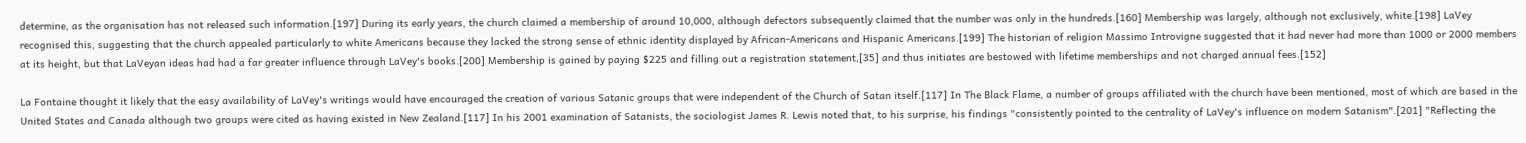determine, as the organisation has not released such information.[197] During its early years, the church claimed a membership of around 10,000, although defectors subsequently claimed that the number was only in the hundreds.[160] Membership was largely, although not exclusively, white.[198] LaVey recognised this, suggesting that the church appealed particularly to white Americans because they lacked the strong sense of ethnic identity displayed by African-Americans and Hispanic Americans.[199] The historian of religion Massimo Introvigne suggested that it had never had more than 1000 or 2000 members at its height, but that LaVeyan ideas had had a far greater influence through LaVey's books.[200] Membership is gained by paying $225 and filling out a registration statement,[35] and thus initiates are bestowed with lifetime memberships and not charged annual fees.[152]

La Fontaine thought it likely that the easy availability of LaVey's writings would have encouraged the creation of various Satanic groups that were independent of the Church of Satan itself.[117] In The Black Flame, a number of groups affiliated with the church have been mentioned, most of which are based in the United States and Canada although two groups were cited as having existed in New Zealand.[117] In his 2001 examination of Satanists, the sociologist James R. Lewis noted that, to his surprise, his findings "consistently pointed to the centrality of LaVey's influence on modern Satanism".[201] "Reflecting the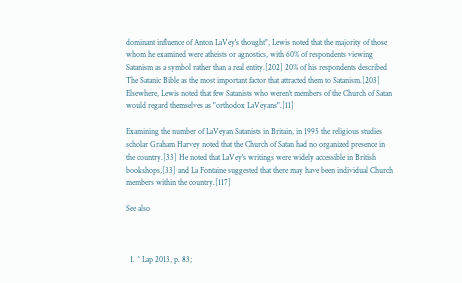dominant influence of Anton LaVey's thought", Lewis noted that the majority of those whom he examined were atheists or agnostics, with 60% of respondents viewing Satanism as a symbol rather than a real entity.[202] 20% of his respondents described The Satanic Bible as the most important factor that attracted them to Satanism.[203] Elsewhere, Lewis noted that few Satanists who weren't members of the Church of Satan would regard themselves as "orthodox LaVeyans".[11]

Examining the number of LaVeyan Satanists in Britain, in 1995 the religious studies scholar Graham Harvey noted that the Church of Satan had no organized presence in the country.[33] He noted that LaVey's writings were widely accessible in British bookshops,[33] and La Fontaine suggested that there may have been individual Church members within the country.[117]

See also



  1. ^ Lap 2013, p. 83;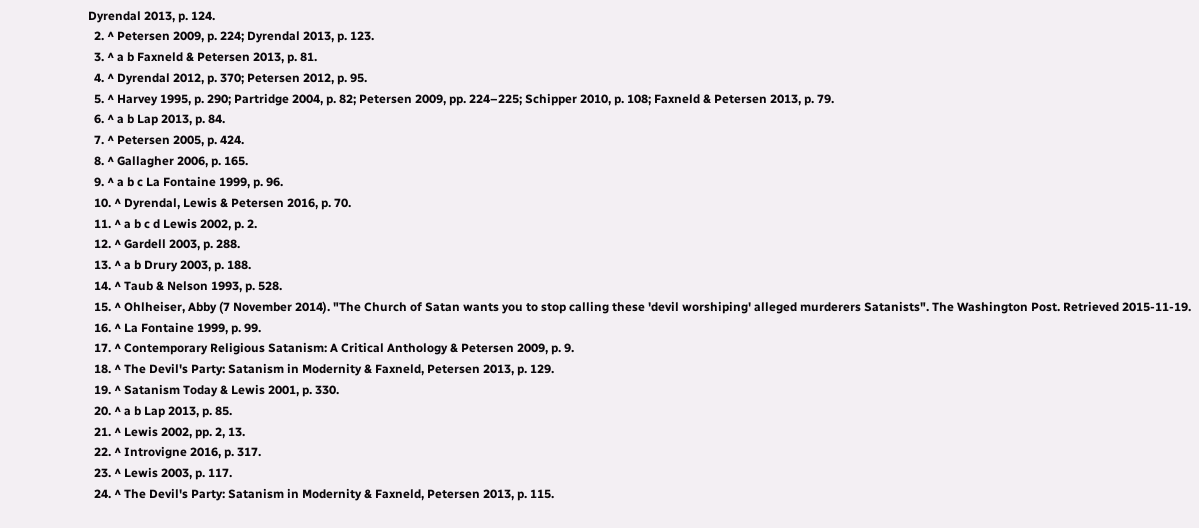Dyrendal 2013, p. 124.
  2. ^ Petersen 2009, p. 224; Dyrendal 2013, p. 123.
  3. ^ a b Faxneld & Petersen 2013, p. 81.
  4. ^ Dyrendal 2012, p. 370; Petersen 2012, p. 95.
  5. ^ Harvey 1995, p. 290; Partridge 2004, p. 82; Petersen 2009, pp. 224–225; Schipper 2010, p. 108; Faxneld & Petersen 2013, p. 79.
  6. ^ a b Lap 2013, p. 84.
  7. ^ Petersen 2005, p. 424.
  8. ^ Gallagher 2006, p. 165.
  9. ^ a b c La Fontaine 1999, p. 96.
  10. ^ Dyrendal, Lewis & Petersen 2016, p. 70.
  11. ^ a b c d Lewis 2002, p. 2.
  12. ^ Gardell 2003, p. 288.
  13. ^ a b Drury 2003, p. 188.
  14. ^ Taub & Nelson 1993, p. 528.
  15. ^ Ohlheiser, Abby (7 November 2014). "The Church of Satan wants you to stop calling these 'devil worshiping' alleged murderers Satanists". The Washington Post. Retrieved 2015-11-19.
  16. ^ La Fontaine 1999, p. 99.
  17. ^ Contemporary Religious Satanism: A Critical Anthology & Petersen 2009, p. 9.
  18. ^ The Devil's Party: Satanism in Modernity & Faxneld, Petersen 2013, p. 129.
  19. ^ Satanism Today & Lewis 2001, p. 330.
  20. ^ a b Lap 2013, p. 85.
  21. ^ Lewis 2002, pp. 2, 13.
  22. ^ Introvigne 2016, p. 317.
  23. ^ Lewis 2003, p. 117.
  24. ^ The Devil's Party: Satanism in Modernity & Faxneld, Petersen 2013, p. 115.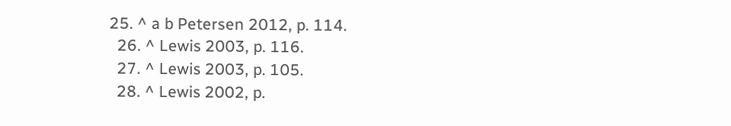25. ^ a b Petersen 2012, p. 114.
  26. ^ Lewis 2003, p. 116.
  27. ^ Lewis 2003, p. 105.
  28. ^ Lewis 2002, p.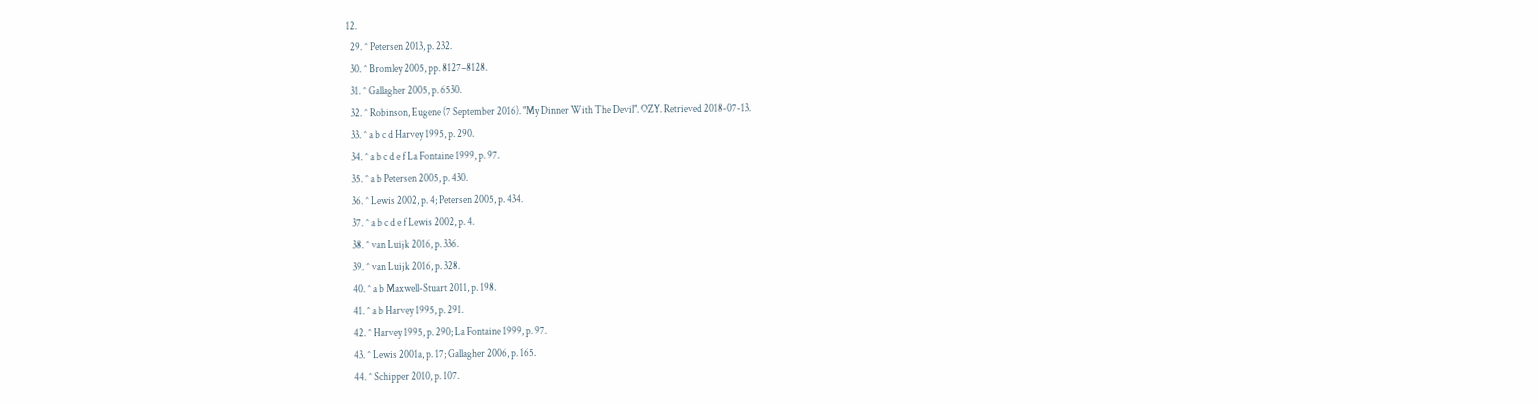12.
  29. ^ Petersen 2013, p. 232.
  30. ^ Bromley 2005, pp. 8127–8128.
  31. ^ Gallagher 2005, p. 6530.
  32. ^ Robinson, Eugene (7 September 2016). "My Dinner With The Devil". OZY. Retrieved 2018-07-13.
  33. ^ a b c d Harvey 1995, p. 290.
  34. ^ a b c d e f La Fontaine 1999, p. 97.
  35. ^ a b Petersen 2005, p. 430.
  36. ^ Lewis 2002, p. 4; Petersen 2005, p. 434.
  37. ^ a b c d e f Lewis 2002, p. 4.
  38. ^ van Luijk 2016, p. 336.
  39. ^ van Luijk 2016, p. 328.
  40. ^ a b Maxwell-Stuart 2011, p. 198.
  41. ^ a b Harvey 1995, p. 291.
  42. ^ Harvey 1995, p. 290; La Fontaine 1999, p. 97.
  43. ^ Lewis 2001a, p. 17; Gallagher 2006, p. 165.
  44. ^ Schipper 2010, p. 107.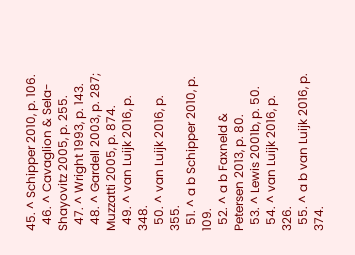45. ^ Schipper 2010, p. 106.
  46. ^ Cavaglion & Sela-Shayovitz 2005, p. 255.
  47. ^ Wright 1993, p. 143.
  48. ^ Gardell 2003, p. 287; Muzzatti 2005, p. 874.
  49. ^ van Luijk 2016, p. 348.
  50. ^ van Luijk 2016, p. 355.
  51. ^ a b Schipper 2010, p. 109.
  52. ^ a b Faxneld & Petersen 2013, p. 80.
  53. ^ Lewis 2001b, p. 50.
  54. ^ van Luijk 2016, p. 326.
  55. ^ a b van Luijk 2016, p. 374.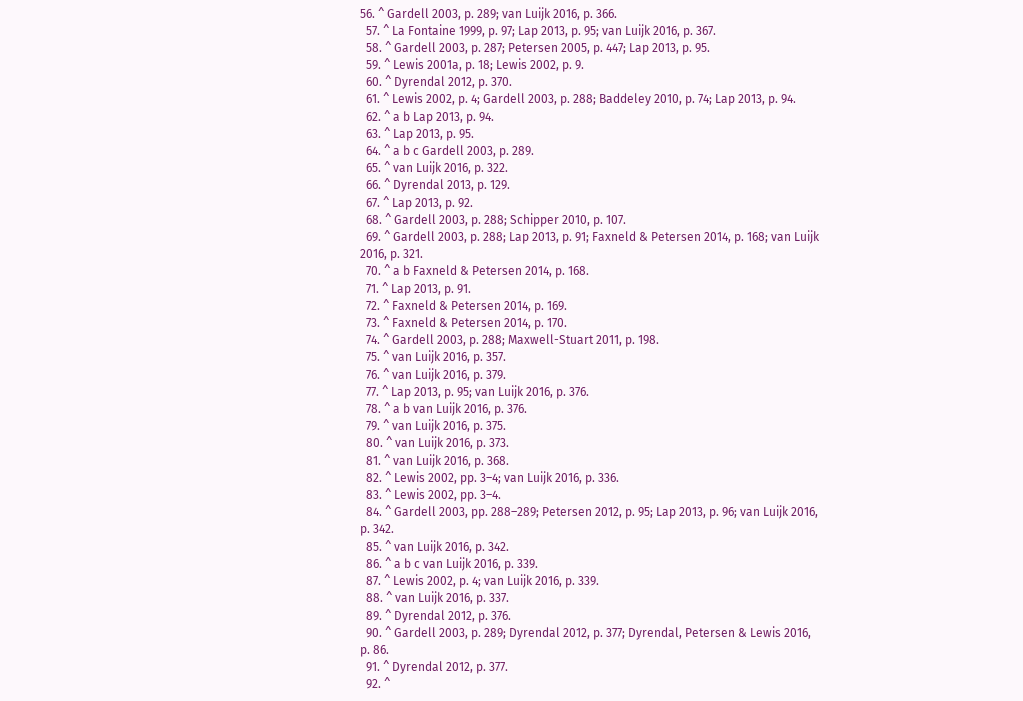56. ^ Gardell 2003, p. 289; van Luijk 2016, p. 366.
  57. ^ La Fontaine 1999, p. 97; Lap 2013, p. 95; van Luijk 2016, p. 367.
  58. ^ Gardell 2003, p. 287; Petersen 2005, p. 447; Lap 2013, p. 95.
  59. ^ Lewis 2001a, p. 18; Lewis 2002, p. 9.
  60. ^ Dyrendal 2012, p. 370.
  61. ^ Lewis 2002, p. 4; Gardell 2003, p. 288; Baddeley 2010, p. 74; Lap 2013, p. 94.
  62. ^ a b Lap 2013, p. 94.
  63. ^ Lap 2013, p. 95.
  64. ^ a b c Gardell 2003, p. 289.
  65. ^ van Luijk 2016, p. 322.
  66. ^ Dyrendal 2013, p. 129.
  67. ^ Lap 2013, p. 92.
  68. ^ Gardell 2003, p. 288; Schipper 2010, p. 107.
  69. ^ Gardell 2003, p. 288; Lap 2013, p. 91; Faxneld & Petersen 2014, p. 168; van Luijk 2016, p. 321.
  70. ^ a b Faxneld & Petersen 2014, p. 168.
  71. ^ Lap 2013, p. 91.
  72. ^ Faxneld & Petersen 2014, p. 169.
  73. ^ Faxneld & Petersen 2014, p. 170.
  74. ^ Gardell 2003, p. 288; Maxwell-Stuart 2011, p. 198.
  75. ^ van Luijk 2016, p. 357.
  76. ^ van Luijk 2016, p. 379.
  77. ^ Lap 2013, p. 95; van Luijk 2016, p. 376.
  78. ^ a b van Luijk 2016, p. 376.
  79. ^ van Luijk 2016, p. 375.
  80. ^ van Luijk 2016, p. 373.
  81. ^ van Luijk 2016, p. 368.
  82. ^ Lewis 2002, pp. 3–4; van Luijk 2016, p. 336.
  83. ^ Lewis 2002, pp. 3–4.
  84. ^ Gardell 2003, pp. 288–289; Petersen 2012, p. 95; Lap 2013, p. 96; van Luijk 2016, p. 342.
  85. ^ van Luijk 2016, p. 342.
  86. ^ a b c van Luijk 2016, p. 339.
  87. ^ Lewis 2002, p. 4; van Luijk 2016, p. 339.
  88. ^ van Luijk 2016, p. 337.
  89. ^ Dyrendal 2012, p. 376.
  90. ^ Gardell 2003, p. 289; Dyrendal 2012, p. 377; Dyrendal, Petersen & Lewis 2016, p. 86.
  91. ^ Dyrendal 2012, p. 377.
  92. ^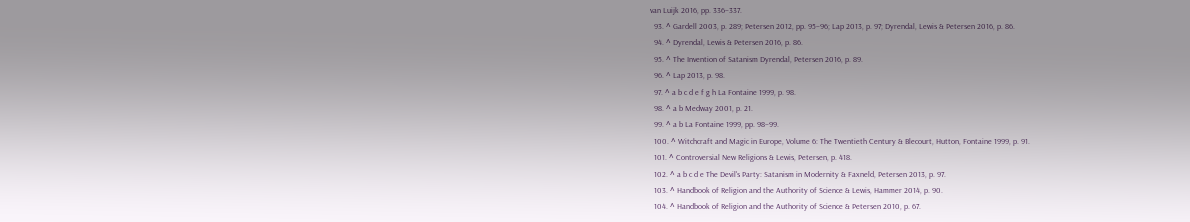van Luijk 2016, pp. 336–337.
  93. ^ Gardell 2003, p. 289; Petersen 2012, pp. 95–96; Lap 2013, p. 97; Dyrendal, Lewis & Petersen 2016, p. 86.
  94. ^ Dyrendal, Lewis & Petersen 2016, p. 86.
  95. ^ The Invention of Satanism Dyrendal, Petersen 2016, p. 89.
  96. ^ Lap 2013, p. 98.
  97. ^ a b c d e f g h La Fontaine 1999, p. 98.
  98. ^ a b Medway 2001, p. 21.
  99. ^ a b La Fontaine 1999, pp. 98–99.
  100. ^ Witchcraft and Magic in Europe, Volume 6: The Twentieth Century & Blecourt, Hutton, Fontaine 1999, p. 91.
  101. ^ Controversial New Religions & Lewis, Petersen, p. 418.
  102. ^ a b c d e The Devil's Party: Satanism in Modernity & Faxneld, Petersen 2013, p. 97.
  103. ^ Handbook of Religion and the Authority of Science & Lewis, Hammer 2014, p. 90.
  104. ^ Handbook of Religion and the Authority of Science & Petersen 2010, p. 67.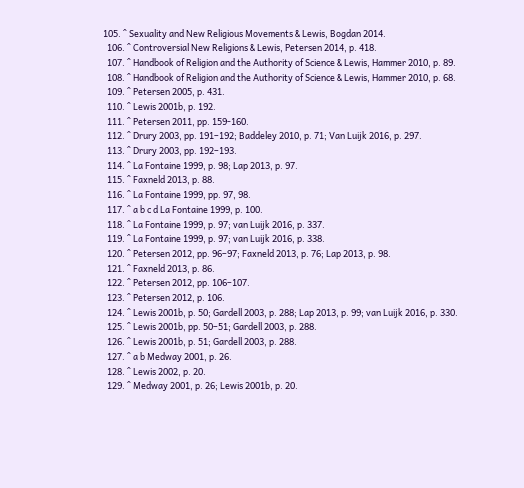105. ^ Sexuality and New Religious Movements & Lewis, Bogdan 2014.
  106. ^ Controversial New Religions & Lewis, Petersen 2014, p. 418.
  107. ^ Handbook of Religion and the Authority of Science & Lewis, Hammer 2010, p. 89.
  108. ^ Handbook of Religion and the Authority of Science & Lewis, Hammer 2010, p. 68.
  109. ^ Petersen 2005, p. 431.
  110. ^ Lewis 2001b, p. 192.
  111. ^ Petersen 2011, pp. 159-160.
  112. ^ Drury 2003, pp. 191–192; Baddeley 2010, p. 71; Van Luijk 2016, p. 297.
  113. ^ Drury 2003, pp. 192–193.
  114. ^ La Fontaine 1999, p. 98; Lap 2013, p. 97.
  115. ^ Faxneld 2013, p. 88.
  116. ^ La Fontaine 1999, pp. 97, 98.
  117. ^ a b c d La Fontaine 1999, p. 100.
  118. ^ La Fontaine 1999, p. 97; van Luijk 2016, p. 337.
  119. ^ La Fontaine 1999, p. 97; van Luijk 2016, p. 338.
  120. ^ Petersen 2012, pp. 96–97; Faxneld 2013, p. 76; Lap 2013, p. 98.
  121. ^ Faxneld 2013, p. 86.
  122. ^ Petersen 2012, pp. 106–107.
  123. ^ Petersen 2012, p. 106.
  124. ^ Lewis 2001b, p. 50; Gardell 2003, p. 288; Lap 2013, p. 99; van Luijk 2016, p. 330.
  125. ^ Lewis 2001b, pp. 50–51; Gardell 2003, p. 288.
  126. ^ Lewis 2001b, p. 51; Gardell 2003, p. 288.
  127. ^ a b Medway 2001, p. 26.
  128. ^ Lewis 2002, p. 20.
  129. ^ Medway 2001, p. 26; Lewis 2001b, p. 20.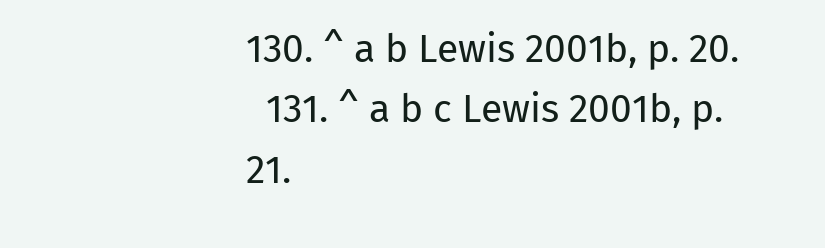130. ^ a b Lewis 2001b, p. 20.
  131. ^ a b c Lewis 2001b, p. 21.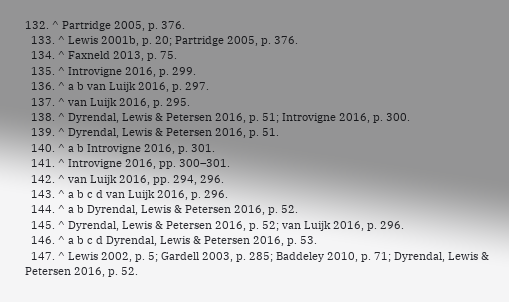132. ^ Partridge 2005, p. 376.
  133. ^ Lewis 2001b, p. 20; Partridge 2005, p. 376.
  134. ^ Faxneld 2013, p. 75.
  135. ^ Introvigne 2016, p. 299.
  136. ^ a b van Luijk 2016, p. 297.
  137. ^ van Luijk 2016, p. 295.
  138. ^ Dyrendal, Lewis & Petersen 2016, p. 51; Introvigne 2016, p. 300.
  139. ^ Dyrendal, Lewis & Petersen 2016, p. 51.
  140. ^ a b Introvigne 2016, p. 301.
  141. ^ Introvigne 2016, pp. 300–301.
  142. ^ van Luijk 2016, pp. 294, 296.
  143. ^ a b c d van Luijk 2016, p. 296.
  144. ^ a b Dyrendal, Lewis & Petersen 2016, p. 52.
  145. ^ Dyrendal, Lewis & Petersen 2016, p. 52; van Luijk 2016, p. 296.
  146. ^ a b c d Dyrendal, Lewis & Petersen 2016, p. 53.
  147. ^ Lewis 2002, p. 5; Gardell 2003, p. 285; Baddeley 2010, p. 71; Dyrendal, Lewis & Petersen 2016, p. 52.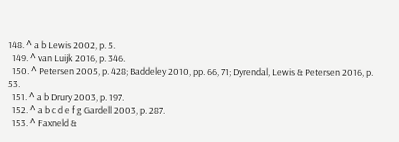148. ^ a b Lewis 2002, p. 5.
  149. ^ van Luijk 2016, p. 346.
  150. ^ Petersen 2005, p. 428; Baddeley 2010, pp. 66, 71; Dyrendal, Lewis & Petersen 2016, p. 53.
  151. ^ a b Drury 2003, p. 197.
  152. ^ a b c d e f g Gardell 2003, p. 287.
  153. ^ Faxneld &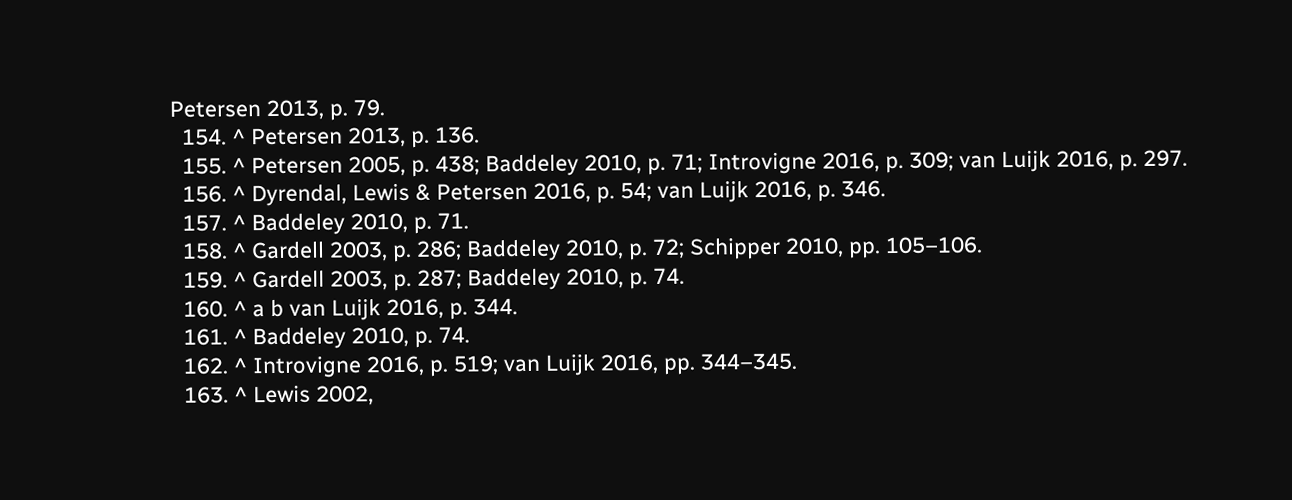Petersen 2013, p. 79.
  154. ^ Petersen 2013, p. 136.
  155. ^ Petersen 2005, p. 438; Baddeley 2010, p. 71; Introvigne 2016, p. 309; van Luijk 2016, p. 297.
  156. ^ Dyrendal, Lewis & Petersen 2016, p. 54; van Luijk 2016, p. 346.
  157. ^ Baddeley 2010, p. 71.
  158. ^ Gardell 2003, p. 286; Baddeley 2010, p. 72; Schipper 2010, pp. 105–106.
  159. ^ Gardell 2003, p. 287; Baddeley 2010, p. 74.
  160. ^ a b van Luijk 2016, p. 344.
  161. ^ Baddeley 2010, p. 74.
  162. ^ Introvigne 2016, p. 519; van Luijk 2016, pp. 344–345.
  163. ^ Lewis 2002,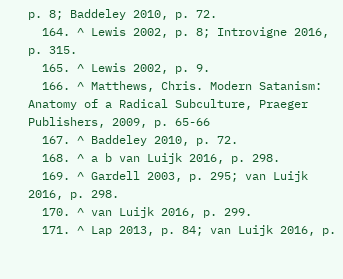p. 8; Baddeley 2010, p. 72.
  164. ^ Lewis 2002, p. 8; Introvigne 2016, p. 315.
  165. ^ Lewis 2002, p. 9.
  166. ^ Matthews, Chris. Modern Satanism: Anatomy of a Radical Subculture, Praeger Publishers, 2009, p. 65-66
  167. ^ Baddeley 2010, p. 72.
  168. ^ a b van Luijk 2016, p. 298.
  169. ^ Gardell 2003, p. 295; van Luijk 2016, p. 298.
  170. ^ van Luijk 2016, p. 299.
  171. ^ Lap 2013, p. 84; van Luijk 2016, p.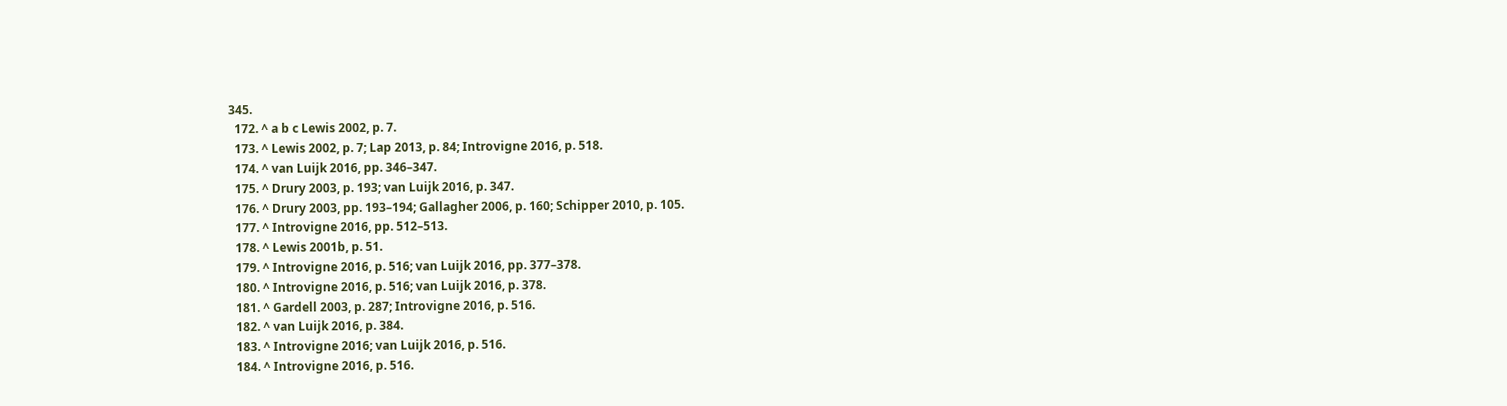345.
  172. ^ a b c Lewis 2002, p. 7.
  173. ^ Lewis 2002, p. 7; Lap 2013, p. 84; Introvigne 2016, p. 518.
  174. ^ van Luijk 2016, pp. 346–347.
  175. ^ Drury 2003, p. 193; van Luijk 2016, p. 347.
  176. ^ Drury 2003, pp. 193–194; Gallagher 2006, p. 160; Schipper 2010, p. 105.
  177. ^ Introvigne 2016, pp. 512–513.
  178. ^ Lewis 2001b, p. 51.
  179. ^ Introvigne 2016, p. 516; van Luijk 2016, pp. 377–378.
  180. ^ Introvigne 2016, p. 516; van Luijk 2016, p. 378.
  181. ^ Gardell 2003, p. 287; Introvigne 2016, p. 516.
  182. ^ van Luijk 2016, p. 384.
  183. ^ Introvigne 2016; van Luijk 2016, p. 516.
  184. ^ Introvigne 2016, p. 516.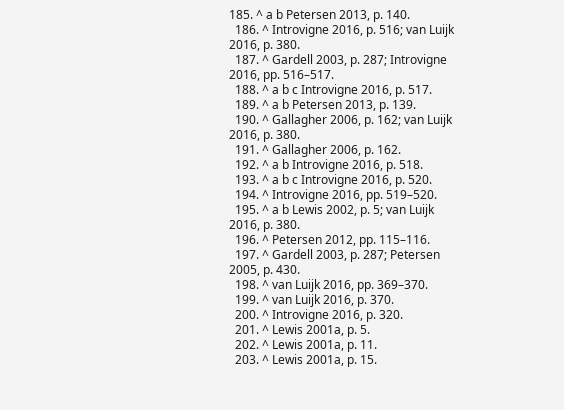185. ^ a b Petersen 2013, p. 140.
  186. ^ Introvigne 2016, p. 516; van Luijk 2016, p. 380.
  187. ^ Gardell 2003, p. 287; Introvigne 2016, pp. 516–517.
  188. ^ a b c Introvigne 2016, p. 517.
  189. ^ a b Petersen 2013, p. 139.
  190. ^ Gallagher 2006, p. 162; van Luijk 2016, p. 380.
  191. ^ Gallagher 2006, p. 162.
  192. ^ a b Introvigne 2016, p. 518.
  193. ^ a b c Introvigne 2016, p. 520.
  194. ^ Introvigne 2016, pp. 519–520.
  195. ^ a b Lewis 2002, p. 5; van Luijk 2016, p. 380.
  196. ^ Petersen 2012, pp. 115–116.
  197. ^ Gardell 2003, p. 287; Petersen 2005, p. 430.
  198. ^ van Luijk 2016, pp. 369–370.
  199. ^ van Luijk 2016, p. 370.
  200. ^ Introvigne 2016, p. 320.
  201. ^ Lewis 2001a, p. 5.
  202. ^ Lewis 2001a, p. 11.
  203. ^ Lewis 2001a, p. 15.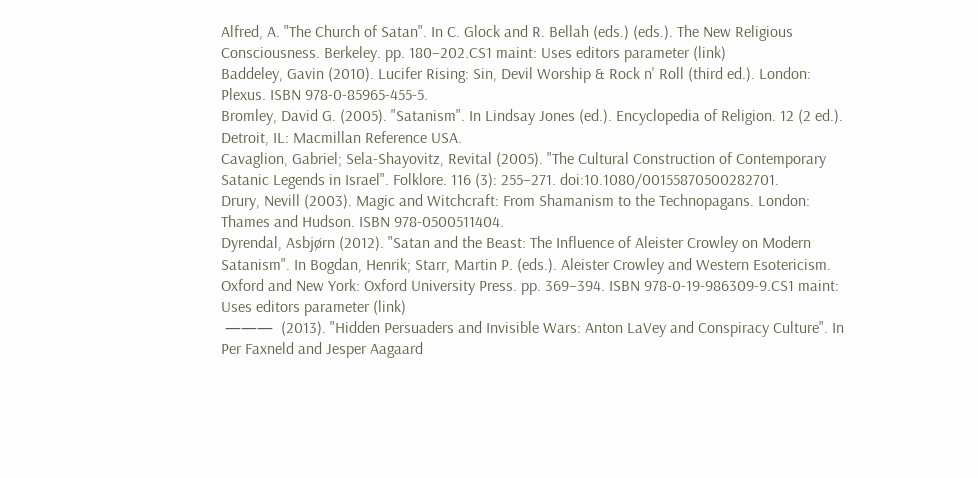Alfred, A. "The Church of Satan". In C. Glock and R. Bellah (eds.) (eds.). The New Religious Consciousness. Berkeley. pp. 180–202.CS1 maint: Uses editors parameter (link)
Baddeley, Gavin (2010). Lucifer Rising: Sin, Devil Worship & Rock n' Roll (third ed.). London: Plexus. ISBN 978-0-85965-455-5.
Bromley, David G. (2005). "Satanism". In Lindsay Jones (ed.). Encyclopedia of Religion. 12 (2 ed.). Detroit, IL: Macmillan Reference USA.
Cavaglion, Gabriel; Sela-Shayovitz, Revital (2005). "The Cultural Construction of Contemporary Satanic Legends in Israel". Folklore. 116 (3): 255–271. doi:10.1080/00155870500282701.
Drury, Nevill (2003). Magic and Witchcraft: From Shamanism to the Technopagans. London: Thames and Hudson. ISBN 978-0500511404.
Dyrendal, Asbjørn (2012). "Satan and the Beast: The Influence of Aleister Crowley on Modern Satanism". In Bogdan, Henrik; Starr, Martin P. (eds.). Aleister Crowley and Western Esotericism. Oxford and New York: Oxford University Press. pp. 369–394. ISBN 978-0-19-986309-9.CS1 maint: Uses editors parameter (link)
 ———  (2013). "Hidden Persuaders and Invisible Wars: Anton LaVey and Conspiracy Culture". In Per Faxneld and Jesper Aagaard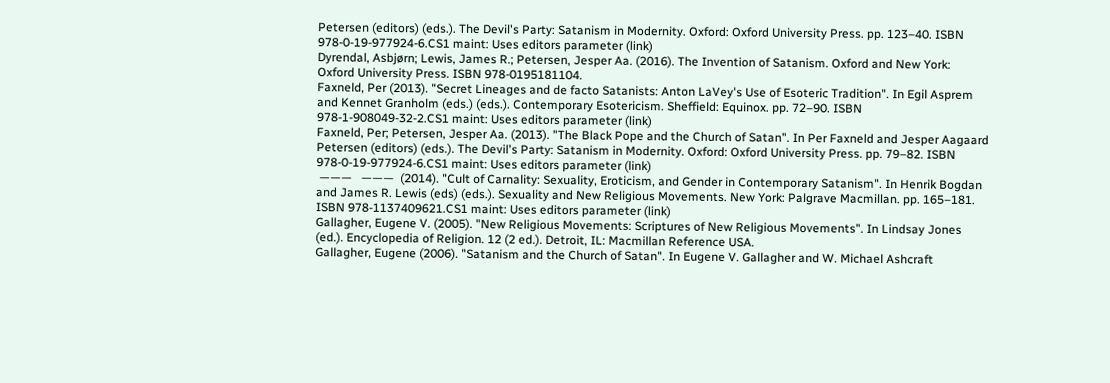Petersen (editors) (eds.). The Devil's Party: Satanism in Modernity. Oxford: Oxford University Press. pp. 123–40. ISBN 978-0-19-977924-6.CS1 maint: Uses editors parameter (link)
Dyrendal, Asbjørn; Lewis, James R.; Petersen, Jesper Aa. (2016). The Invention of Satanism. Oxford and New York: Oxford University Press. ISBN 978-0195181104.
Faxneld, Per (2013). "Secret Lineages and de facto Satanists: Anton LaVey's Use of Esoteric Tradition". In Egil Asprem and Kennet Granholm (eds.) (eds.). Contemporary Esotericism. Sheffield: Equinox. pp. 72–90. ISBN 978-1-908049-32-2.CS1 maint: Uses editors parameter (link)
Faxneld, Per; Petersen, Jesper Aa. (2013). "The Black Pope and the Church of Satan". In Per Faxneld and Jesper Aagaard Petersen (editors) (eds.). The Devil's Party: Satanism in Modernity. Oxford: Oxford University Press. pp. 79–82. ISBN 978-0-19-977924-6.CS1 maint: Uses editors parameter (link)
 ———   ———  (2014). "Cult of Carnality: Sexuality, Eroticism, and Gender in Contemporary Satanism". In Henrik Bogdan and James R. Lewis (eds) (eds.). Sexuality and New Religious Movements. New York: Palgrave Macmillan. pp. 165–181. ISBN 978-1137409621.CS1 maint: Uses editors parameter (link)
Gallagher, Eugene V. (2005). "New Religious Movements: Scriptures of New Religious Movements". In Lindsay Jones (ed.). Encyclopedia of Religion. 12 (2 ed.). Detroit, IL: Macmillan Reference USA.
Gallagher, Eugene (2006). "Satanism and the Church of Satan". In Eugene V. Gallagher and W. Michael Ashcraft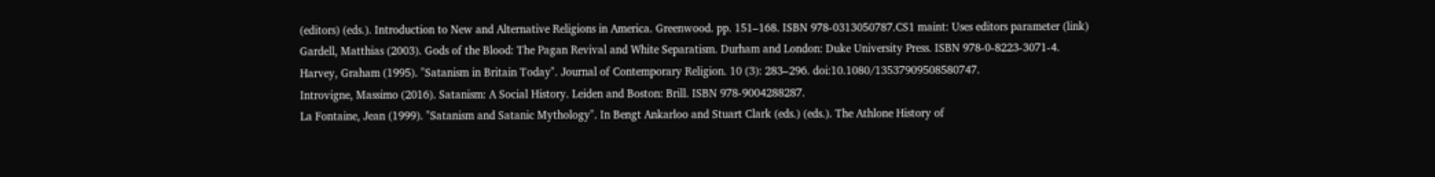(editors) (eds.). Introduction to New and Alternative Religions in America. Greenwood. pp. 151–168. ISBN 978-0313050787.CS1 maint: Uses editors parameter (link)
Gardell, Matthias (2003). Gods of the Blood: The Pagan Revival and White Separatism. Durham and London: Duke University Press. ISBN 978-0-8223-3071-4.
Harvey, Graham (1995). "Satanism in Britain Today". Journal of Contemporary Religion. 10 (3): 283–296. doi:10.1080/13537909508580747.
Introvigne, Massimo (2016). Satanism: A Social History. Leiden and Boston: Brill. ISBN 978-9004288287.
La Fontaine, Jean (1999). "Satanism and Satanic Mythology". In Bengt Ankarloo and Stuart Clark (eds.) (eds.). The Athlone History of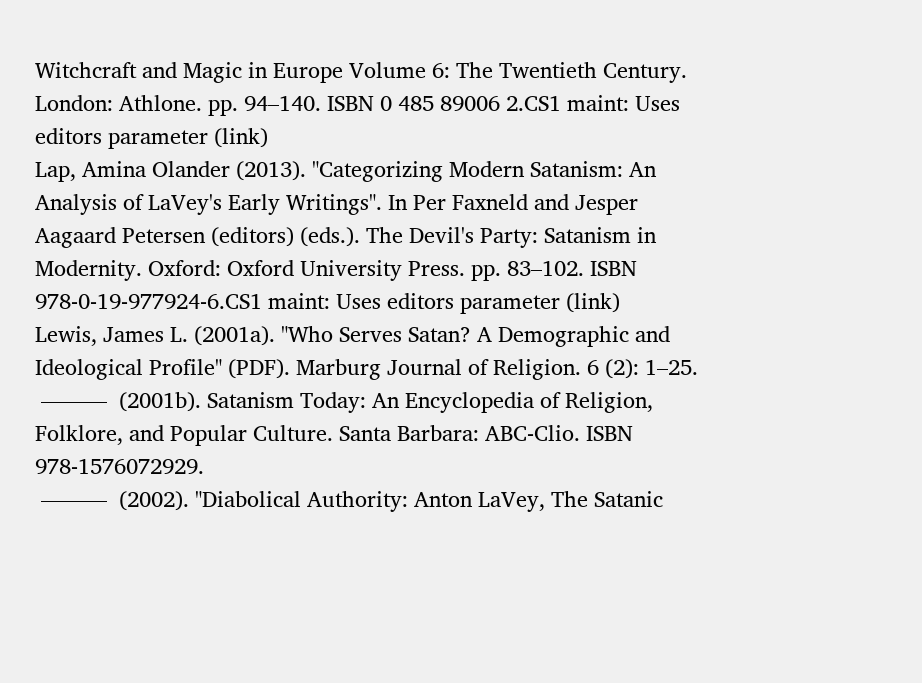Witchcraft and Magic in Europe Volume 6: The Twentieth Century. London: Athlone. pp. 94–140. ISBN 0 485 89006 2.CS1 maint: Uses editors parameter (link)
Lap, Amina Olander (2013). "Categorizing Modern Satanism: An Analysis of LaVey's Early Writings". In Per Faxneld and Jesper Aagaard Petersen (editors) (eds.). The Devil's Party: Satanism in Modernity. Oxford: Oxford University Press. pp. 83–102. ISBN 978-0-19-977924-6.CS1 maint: Uses editors parameter (link)
Lewis, James L. (2001a). "Who Serves Satan? A Demographic and Ideological Profile" (PDF). Marburg Journal of Religion. 6 (2): 1–25.
 ———  (2001b). Satanism Today: An Encyclopedia of Religion, Folklore, and Popular Culture. Santa Barbara: ABC-Clio. ISBN 978-1576072929.
 ———  (2002). "Diabolical Authority: Anton LaVey, The Satanic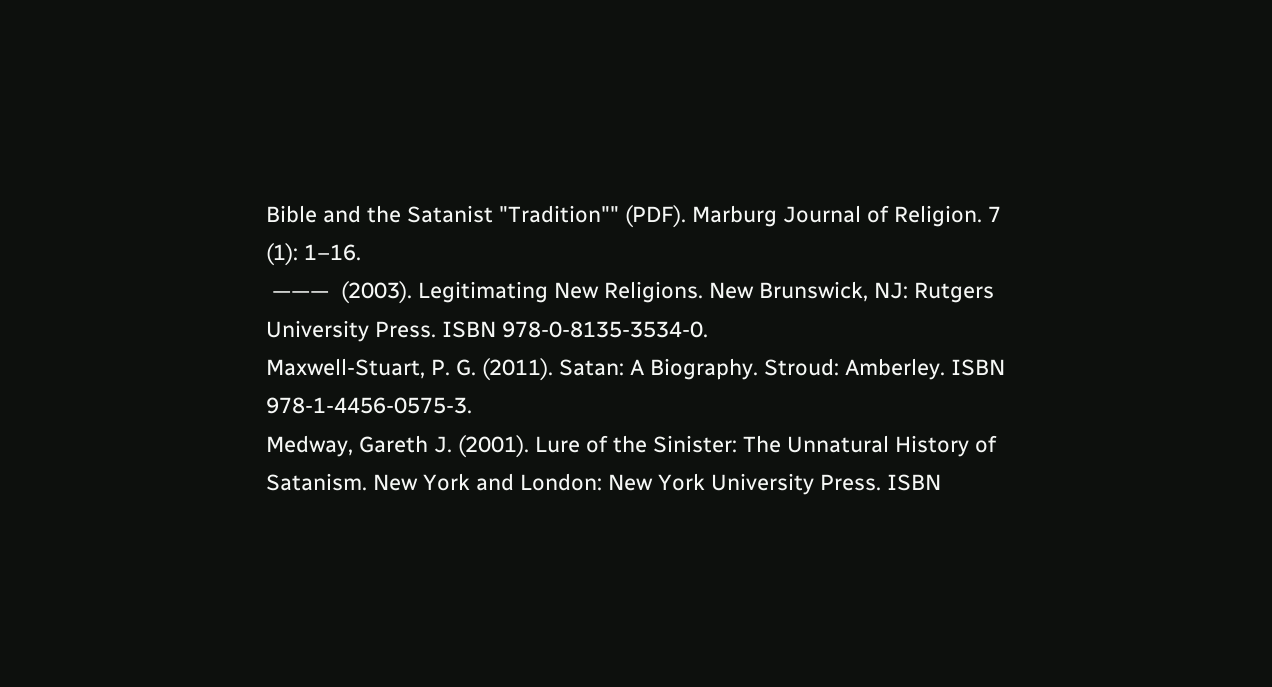Bible and the Satanist "Tradition"" (PDF). Marburg Journal of Religion. 7 (1): 1–16.
 ———  (2003). Legitimating New Religions. New Brunswick, NJ: Rutgers University Press. ISBN 978-0-8135-3534-0.
Maxwell-Stuart, P. G. (2011). Satan: A Biography. Stroud: Amberley. ISBN 978-1-4456-0575-3.
Medway, Gareth J. (2001). Lure of the Sinister: The Unnatural History of Satanism. New York and London: New York University Press. ISBN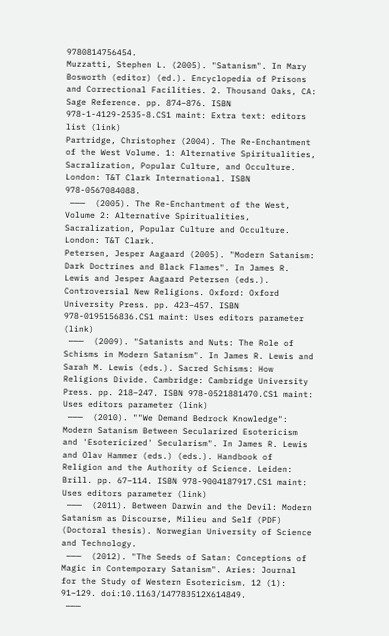9780814756454.
Muzzatti, Stephen L. (2005). "Satanism". In Mary Bosworth (editor) (ed.). Encyclopedia of Prisons and Correctional Facilities. 2. Thousand Oaks, CA: Sage Reference. pp. 874–876. ISBN 978-1-4129-2535-8.CS1 maint: Extra text: editors list (link)
Partridge, Christopher (2004). The Re-Enchantment of the West Volume. 1: Alternative Spiritualities, Sacralization, Popular Culture, and Occulture. London: T&T Clark International. ISBN 978-0567084088.
 ———  (2005). The Re-Enchantment of the West, Volume 2: Alternative Spiritualities, Sacralization, Popular Culture and Occulture. London: T&T Clark.
Petersen, Jesper Aagaard (2005). "Modern Satanism: Dark Doctrines and Black Flames". In James R. Lewis and Jesper Aagaard Petersen (eds.). Controversial New Religions. Oxford: Oxford University Press. pp. 423–457. ISBN 978-0195156836.CS1 maint: Uses editors parameter (link)
 ———  (2009). "Satanists and Nuts: The Role of Schisms in Modern Satanism". In James R. Lewis and Sarah M. Lewis (eds.). Sacred Schisms: How Religions Divide. Cambridge: Cambridge University Press. pp. 218–247. ISBN 978-0521881470.CS1 maint: Uses editors parameter (link)
 ———  (2010). ""We Demand Bedrock Knowledge": Modern Satanism Between Secularized Esotericism and 'Esotericized' Secularism". In James R. Lewis and Olav Hammer (eds.) (eds.). Handbook of Religion and the Authority of Science. Leiden: Brill. pp. 67–114. ISBN 978-9004187917.CS1 maint: Uses editors parameter (link)
 ———  (2011). Between Darwin and the Devil: Modern Satanism as Discourse, Milieu and Self (PDF) (Doctoral thesis). Norwegian University of Science and Technology.
 ———  (2012). "The Seeds of Satan: Conceptions of Magic in Contemporary Satanism". Aries: Journal for the Study of Western Esotericism. 12 (1): 91–129. doi:10.1163/147783512X614849.
 ———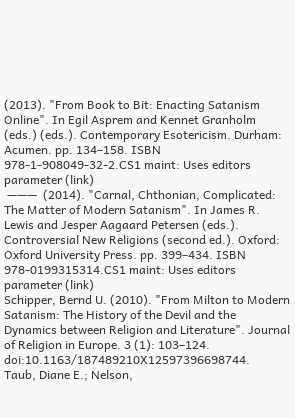(2013). "From Book to Bit: Enacting Satanism Online". In Egil Asprem and Kennet Granholm (eds.) (eds.). Contemporary Esotericism. Durham: Acumen. pp. 134–158. ISBN 978-1-908049-32-2.CS1 maint: Uses editors parameter (link)
 ———  (2014). "Carnal, Chthonian, Complicated: The Matter of Modern Satanism". In James R. Lewis and Jesper Aagaard Petersen (eds.). Controversial New Religions (second ed.). Oxford: Oxford University Press. pp. 399–434. ISBN 978-0199315314.CS1 maint: Uses editors parameter (link)
Schipper, Bernd U. (2010). "From Milton to Modern Satanism: The History of the Devil and the Dynamics between Religion and Literature". Journal of Religion in Europe. 3 (1): 103–124. doi:10.1163/187489210X12597396698744.
Taub, Diane E.; Nelson,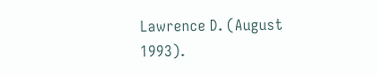Lawrence D. (August 1993).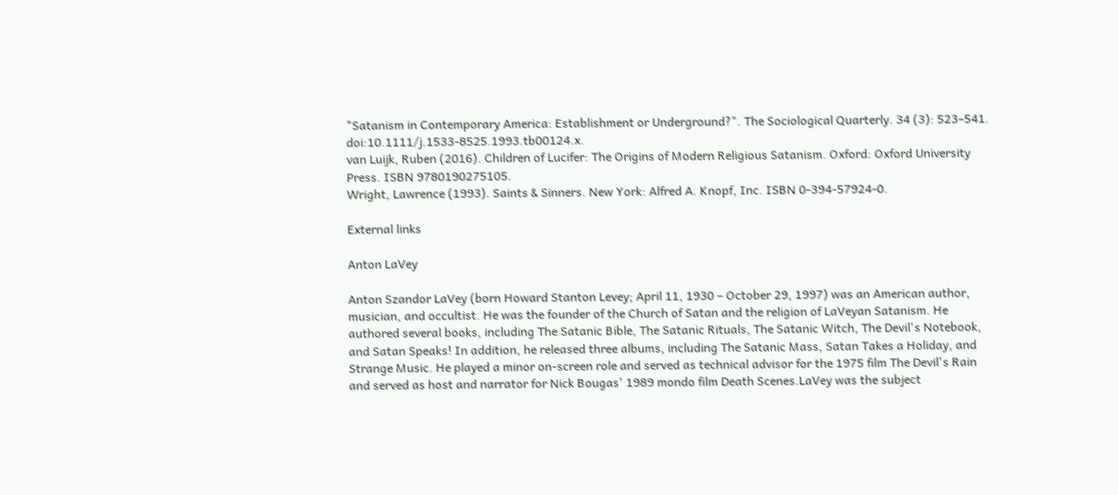"Satanism in Contemporary America: Establishment or Underground?". The Sociological Quarterly. 34 (3): 523–541. doi:10.1111/j.1533-8525.1993.tb00124.x.
van Luijk, Ruben (2016). Children of Lucifer: The Origins of Modern Religious Satanism. Oxford: Oxford University Press. ISBN 9780190275105.
Wright, Lawrence (1993). Saints & Sinners. New York: Alfred A. Knopf, Inc. ISBN 0-394-57924-0.

External links

Anton LaVey

Anton Szandor LaVey (born Howard Stanton Levey; April 11, 1930 – October 29, 1997) was an American author, musician, and occultist. He was the founder of the Church of Satan and the religion of LaVeyan Satanism. He authored several books, including The Satanic Bible, The Satanic Rituals, The Satanic Witch, The Devil's Notebook, and Satan Speaks! In addition, he released three albums, including The Satanic Mass, Satan Takes a Holiday, and Strange Music. He played a minor on-screen role and served as technical advisor for the 1975 film The Devil's Rain and served as host and narrator for Nick Bougas' 1989 mondo film Death Scenes.LaVey was the subject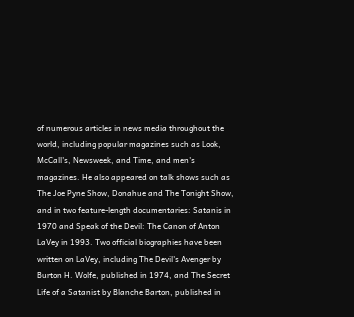of numerous articles in news media throughout the world, including popular magazines such as Look, McCall's, Newsweek, and Time, and men's magazines. He also appeared on talk shows such as The Joe Pyne Show, Donahue and The Tonight Show, and in two feature-length documentaries: Satanis in 1970 and Speak of the Devil: The Canon of Anton LaVey in 1993. Two official biographies have been written on LaVey, including The Devil's Avenger by Burton H. Wolfe, published in 1974, and The Secret Life of a Satanist by Blanche Barton, published in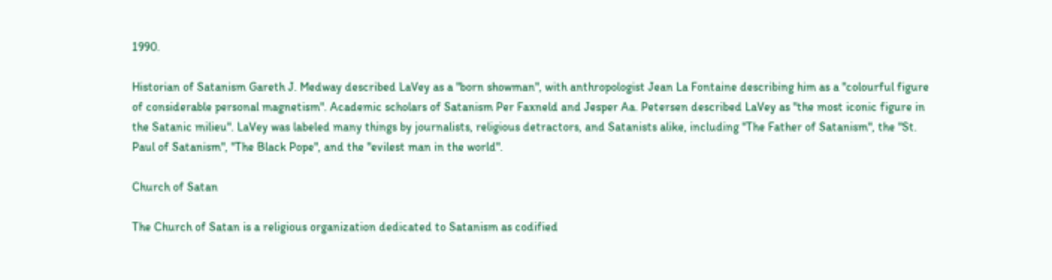1990.

Historian of Satanism Gareth J. Medway described LaVey as a "born showman", with anthropologist Jean La Fontaine describing him as a "colourful figure of considerable personal magnetism". Academic scholars of Satanism Per Faxneld and Jesper Aa. Petersen described LaVey as "the most iconic figure in the Satanic milieu". LaVey was labeled many things by journalists, religious detractors, and Satanists alike, including "The Father of Satanism", the "St. Paul of Satanism", "The Black Pope", and the "evilest man in the world".

Church of Satan

The Church of Satan is a religious organization dedicated to Satanism as codified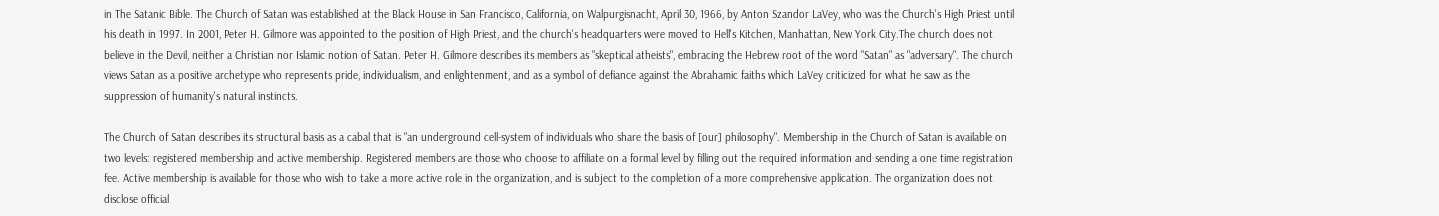in The Satanic Bible. The Church of Satan was established at the Black House in San Francisco, California, on Walpurgisnacht, April 30, 1966, by Anton Szandor LaVey, who was the Church's High Priest until his death in 1997. In 2001, Peter H. Gilmore was appointed to the position of High Priest, and the church's headquarters were moved to Hell's Kitchen, Manhattan, New York City.The church does not believe in the Devil, neither a Christian nor Islamic notion of Satan. Peter H. Gilmore describes its members as "skeptical atheists", embracing the Hebrew root of the word "Satan" as "adversary". The church views Satan as a positive archetype who represents pride, individualism, and enlightenment, and as a symbol of defiance against the Abrahamic faiths which LaVey criticized for what he saw as the suppression of humanity's natural instincts.

The Church of Satan describes its structural basis as a cabal that is "an underground cell-system of individuals who share the basis of [our] philosophy". Membership in the Church of Satan is available on two levels: registered membership and active membership. Registered members are those who choose to affiliate on a formal level by filling out the required information and sending a one time registration fee. Active membership is available for those who wish to take a more active role in the organization, and is subject to the completion of a more comprehensive application. The organization does not disclose official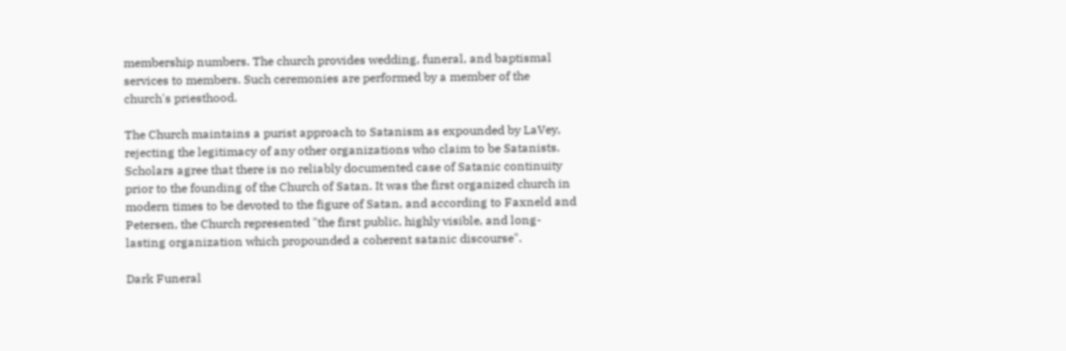membership numbers. The church provides wedding, funeral, and baptismal services to members. Such ceremonies are performed by a member of the church's priesthood.

The Church maintains a purist approach to Satanism as expounded by LaVey, rejecting the legitimacy of any other organizations who claim to be Satanists. Scholars agree that there is no reliably documented case of Satanic continuity prior to the founding of the Church of Satan. It was the first organized church in modern times to be devoted to the figure of Satan, and according to Faxneld and Petersen, the Church represented "the first public, highly visible, and long-lasting organization which propounded a coherent satanic discourse".

Dark Funeral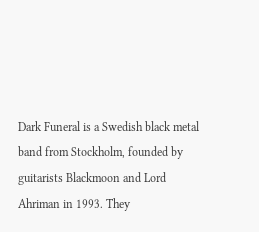Dark Funeral is a Swedish black metal band from Stockholm, founded by guitarists Blackmoon and Lord Ahriman in 1993. They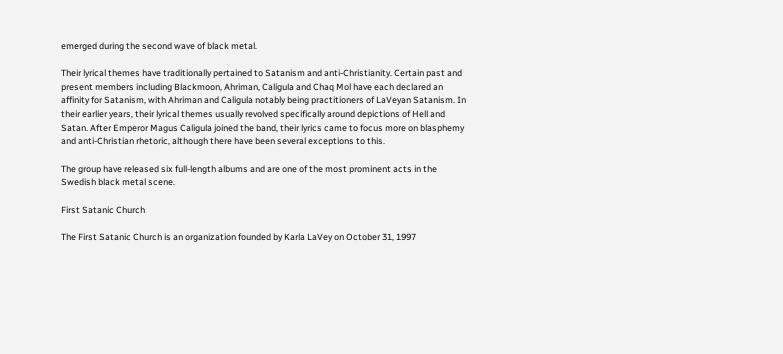emerged during the second wave of black metal.

Their lyrical themes have traditionally pertained to Satanism and anti-Christianity. Certain past and present members including Blackmoon, Ahriman, Caligula and Chaq Mol have each declared an affinity for Satanism, with Ahriman and Caligula notably being practitioners of LaVeyan Satanism. In their earlier years, their lyrical themes usually revolved specifically around depictions of Hell and Satan. After Emperor Magus Caligula joined the band, their lyrics came to focus more on blasphemy and anti-Christian rhetoric, although there have been several exceptions to this.

The group have released six full-length albums and are one of the most prominent acts in the Swedish black metal scene.

First Satanic Church

The First Satanic Church is an organization founded by Karla LaVey on October 31, 1997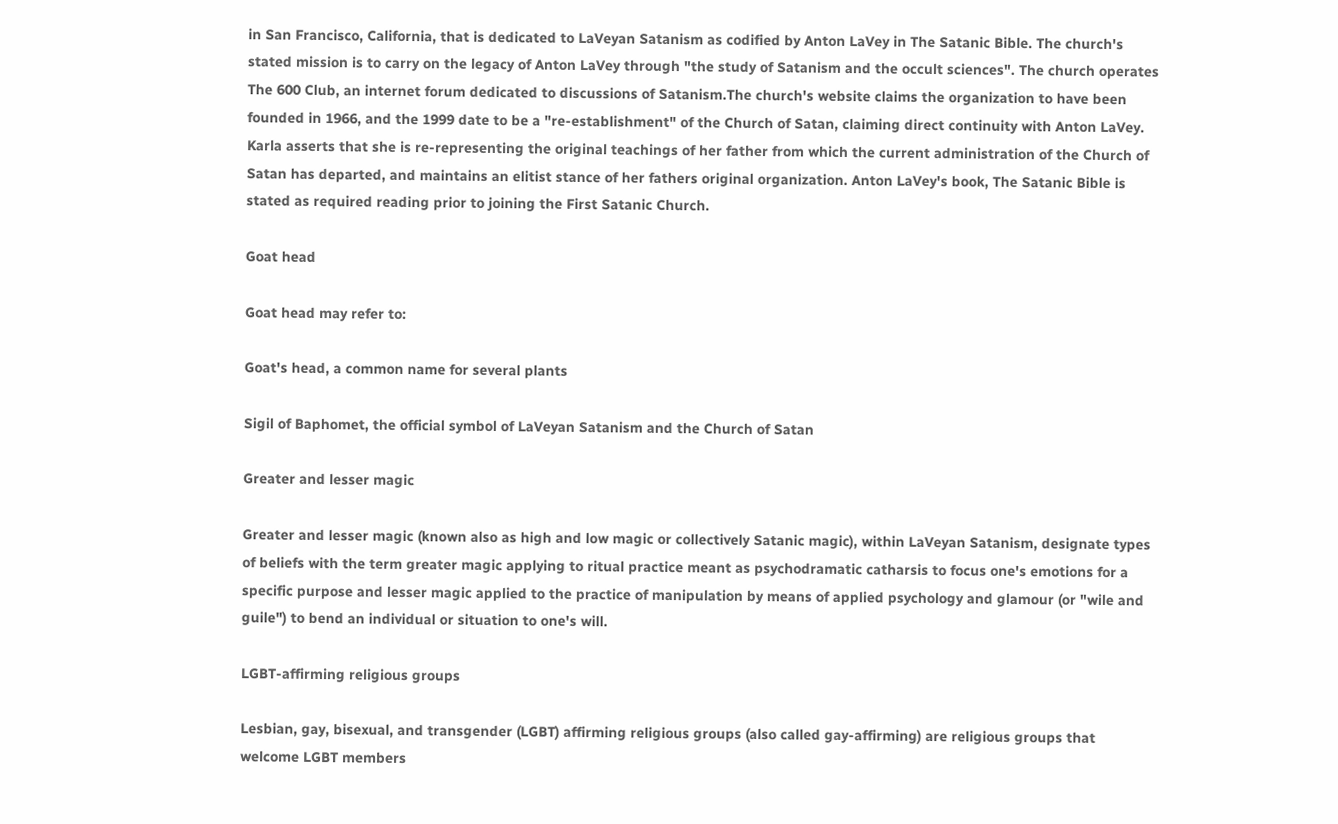in San Francisco, California, that is dedicated to LaVeyan Satanism as codified by Anton LaVey in The Satanic Bible. The church's stated mission is to carry on the legacy of Anton LaVey through "the study of Satanism and the occult sciences". The church operates The 600 Club, an internet forum dedicated to discussions of Satanism.The church's website claims the organization to have been founded in 1966, and the 1999 date to be a "re-establishment" of the Church of Satan, claiming direct continuity with Anton LaVey. Karla asserts that she is re-representing the original teachings of her father from which the current administration of the Church of Satan has departed, and maintains an elitist stance of her fathers original organization. Anton LaVey's book, The Satanic Bible is stated as required reading prior to joining the First Satanic Church.

Goat head

Goat head may refer to:

Goat's head, a common name for several plants

Sigil of Baphomet, the official symbol of LaVeyan Satanism and the Church of Satan

Greater and lesser magic

Greater and lesser magic (known also as high and low magic or collectively Satanic magic), within LaVeyan Satanism, designate types of beliefs with the term greater magic applying to ritual practice meant as psychodramatic catharsis to focus one's emotions for a specific purpose and lesser magic applied to the practice of manipulation by means of applied psychology and glamour (or "wile and guile") to bend an individual or situation to one's will.

LGBT-affirming religious groups

Lesbian, gay, bisexual, and transgender (LGBT) affirming religious groups (also called gay-affirming) are religious groups that welcome LGBT members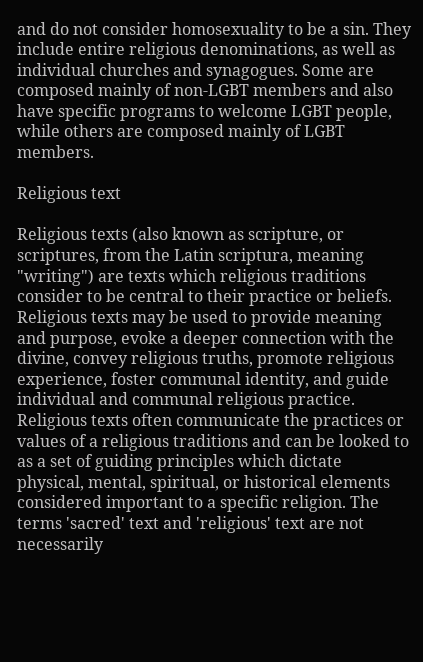and do not consider homosexuality to be a sin. They include entire religious denominations, as well as individual churches and synagogues. Some are composed mainly of non-LGBT members and also have specific programs to welcome LGBT people, while others are composed mainly of LGBT members.

Religious text

Religious texts (also known as scripture, or scriptures, from the Latin scriptura, meaning "writing") are texts which religious traditions consider to be central to their practice or beliefs. Religious texts may be used to provide meaning and purpose, evoke a deeper connection with the divine, convey religious truths, promote religious experience, foster communal identity, and guide individual and communal religious practice. Religious texts often communicate the practices or values of a religious traditions and can be looked to as a set of guiding principles which dictate physical, mental, spiritual, or historical elements considered important to a specific religion. The terms 'sacred' text and 'religious' text are not necessarily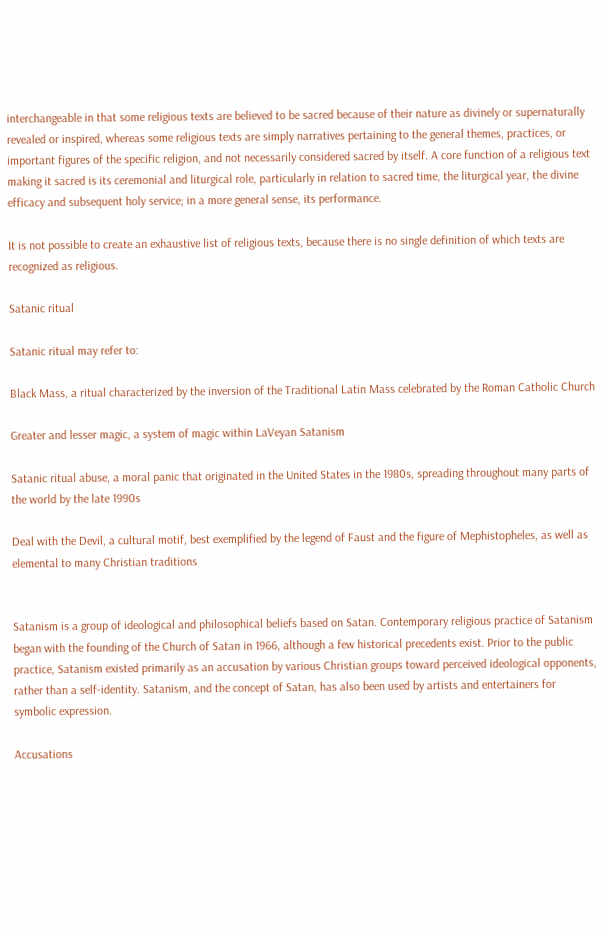interchangeable in that some religious texts are believed to be sacred because of their nature as divinely or supernaturally revealed or inspired, whereas some religious texts are simply narratives pertaining to the general themes, practices, or important figures of the specific religion, and not necessarily considered sacred by itself. A core function of a religious text making it sacred is its ceremonial and liturgical role, particularly in relation to sacred time, the liturgical year, the divine efficacy and subsequent holy service; in a more general sense, its performance.

It is not possible to create an exhaustive list of religious texts, because there is no single definition of which texts are recognized as religious.

Satanic ritual

Satanic ritual may refer to:

Black Mass, a ritual characterized by the inversion of the Traditional Latin Mass celebrated by the Roman Catholic Church

Greater and lesser magic, a system of magic within LaVeyan Satanism

Satanic ritual abuse, a moral panic that originated in the United States in the 1980s, spreading throughout many parts of the world by the late 1990s

Deal with the Devil, a cultural motif, best exemplified by the legend of Faust and the figure of Mephistopheles, as well as elemental to many Christian traditions


Satanism is a group of ideological and philosophical beliefs based on Satan. Contemporary religious practice of Satanism began with the founding of the Church of Satan in 1966, although a few historical precedents exist. Prior to the public practice, Satanism existed primarily as an accusation by various Christian groups toward perceived ideological opponents, rather than a self-identity. Satanism, and the concept of Satan, has also been used by artists and entertainers for symbolic expression.

Accusations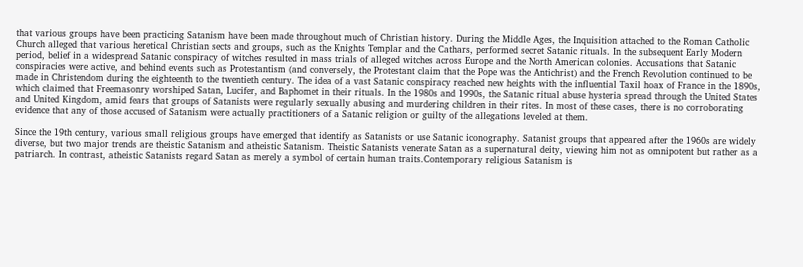that various groups have been practicing Satanism have been made throughout much of Christian history. During the Middle Ages, the Inquisition attached to the Roman Catholic Church alleged that various heretical Christian sects and groups, such as the Knights Templar and the Cathars, performed secret Satanic rituals. In the subsequent Early Modern period, belief in a widespread Satanic conspiracy of witches resulted in mass trials of alleged witches across Europe and the North American colonies. Accusations that Satanic conspiracies were active, and behind events such as Protestantism (and conversely, the Protestant claim that the Pope was the Antichrist) and the French Revolution continued to be made in Christendom during the eighteenth to the twentieth century. The idea of a vast Satanic conspiracy reached new heights with the influential Taxil hoax of France in the 1890s, which claimed that Freemasonry worshiped Satan, Lucifer, and Baphomet in their rituals. In the 1980s and 1990s, the Satanic ritual abuse hysteria spread through the United States and United Kingdom, amid fears that groups of Satanists were regularly sexually abusing and murdering children in their rites. In most of these cases, there is no corroborating evidence that any of those accused of Satanism were actually practitioners of a Satanic religion or guilty of the allegations leveled at them.

Since the 19th century, various small religious groups have emerged that identify as Satanists or use Satanic iconography. Satanist groups that appeared after the 1960s are widely diverse, but two major trends are theistic Satanism and atheistic Satanism. Theistic Satanists venerate Satan as a supernatural deity, viewing him not as omnipotent but rather as a patriarch. In contrast, atheistic Satanists regard Satan as merely a symbol of certain human traits.Contemporary religious Satanism is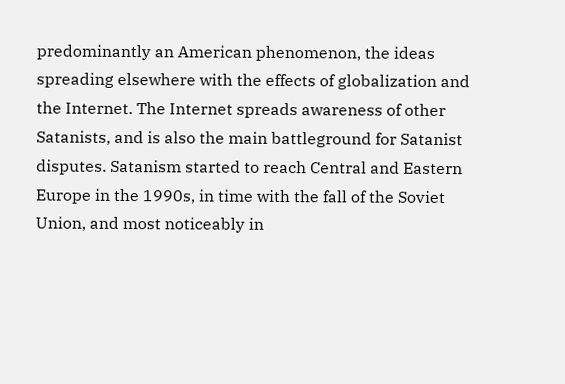predominantly an American phenomenon, the ideas spreading elsewhere with the effects of globalization and the Internet. The Internet spreads awareness of other Satanists, and is also the main battleground for Satanist disputes. Satanism started to reach Central and Eastern Europe in the 1990s, in time with the fall of the Soviet Union, and most noticeably in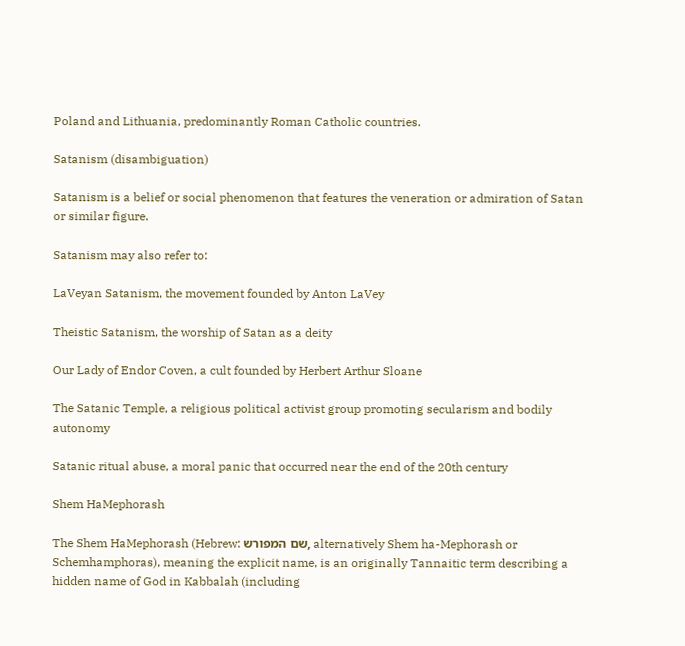Poland and Lithuania, predominantly Roman Catholic countries.

Satanism (disambiguation)

Satanism is a belief or social phenomenon that features the veneration or admiration of Satan or similar figure.

Satanism may also refer to:

LaVeyan Satanism, the movement founded by Anton LaVey

Theistic Satanism, the worship of Satan as a deity

Our Lady of Endor Coven, a cult founded by Herbert Arthur Sloane

The Satanic Temple, a religious political activist group promoting secularism and bodily autonomy

Satanic ritual abuse, a moral panic that occurred near the end of the 20th century

Shem HaMephorash

The Shem HaMephorash (Hebrew: שם המפורש, alternatively Shem ha-Mephorash or Schemhamphoras), meaning the explicit name, is an originally Tannaitic term describing a hidden name of God in Kabbalah (including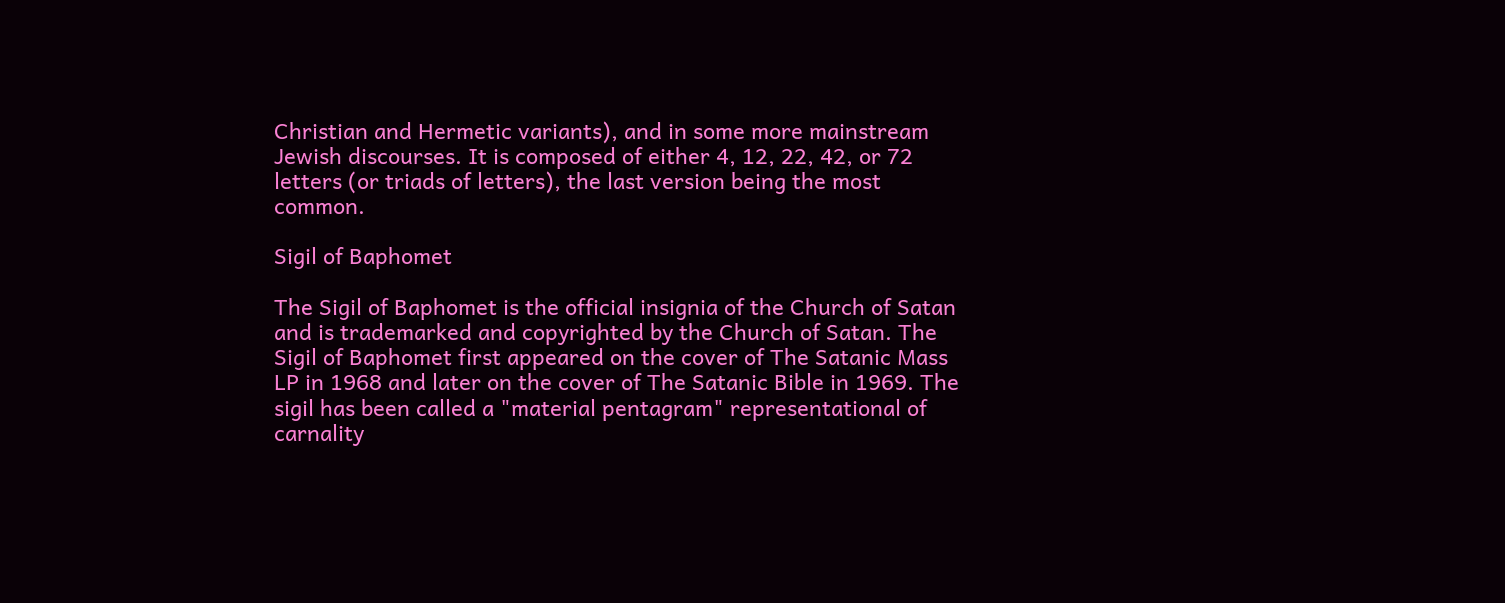Christian and Hermetic variants), and in some more mainstream Jewish discourses. It is composed of either 4, 12, 22, 42, or 72 letters (or triads of letters), the last version being the most common.

Sigil of Baphomet

The Sigil of Baphomet is the official insignia of the Church of Satan and is trademarked and copyrighted by the Church of Satan. The Sigil of Baphomet first appeared on the cover of The Satanic Mass LP in 1968 and later on the cover of The Satanic Bible in 1969. The sigil has been called a "material pentagram" representational of carnality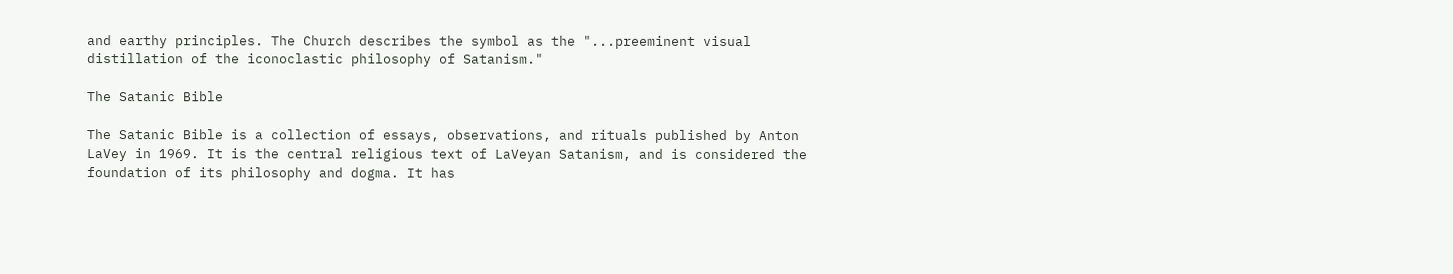and earthy principles. The Church describes the symbol as the "...preeminent visual distillation of the iconoclastic philosophy of Satanism."

The Satanic Bible

The Satanic Bible is a collection of essays, observations, and rituals published by Anton LaVey in 1969. It is the central religious text of LaVeyan Satanism, and is considered the foundation of its philosophy and dogma. It has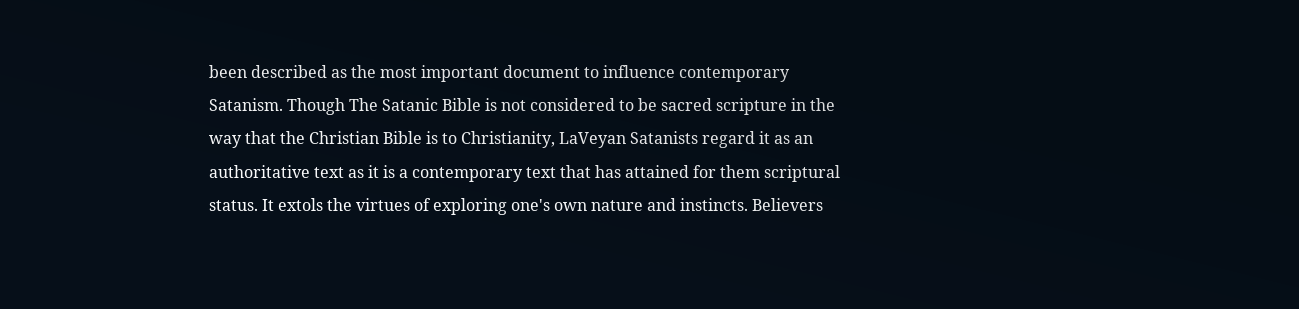been described as the most important document to influence contemporary Satanism. Though The Satanic Bible is not considered to be sacred scripture in the way that the Christian Bible is to Christianity, LaVeyan Satanists regard it as an authoritative text as it is a contemporary text that has attained for them scriptural status. It extols the virtues of exploring one's own nature and instincts. Believers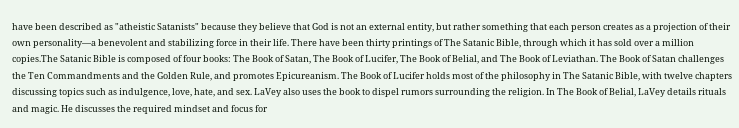have been described as "atheistic Satanists" because they believe that God is not an external entity, but rather something that each person creates as a projection of their own personality—a benevolent and stabilizing force in their life. There have been thirty printings of The Satanic Bible, through which it has sold over a million copies.The Satanic Bible is composed of four books: The Book of Satan, The Book of Lucifer, The Book of Belial, and The Book of Leviathan. The Book of Satan challenges the Ten Commandments and the Golden Rule, and promotes Epicureanism. The Book of Lucifer holds most of the philosophy in The Satanic Bible, with twelve chapters discussing topics such as indulgence, love, hate, and sex. LaVey also uses the book to dispel rumors surrounding the religion. In The Book of Belial, LaVey details rituals and magic. He discusses the required mindset and focus for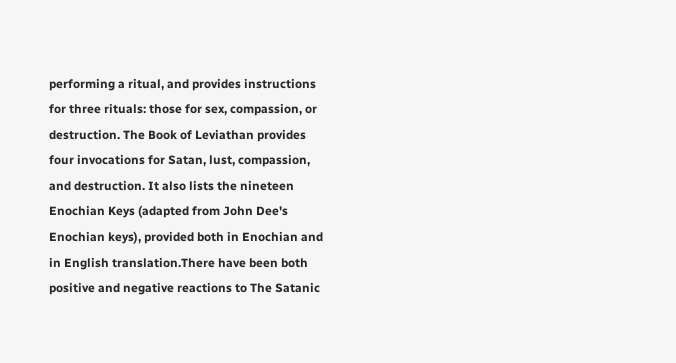performing a ritual, and provides instructions for three rituals: those for sex, compassion, or destruction. The Book of Leviathan provides four invocations for Satan, lust, compassion, and destruction. It also lists the nineteen Enochian Keys (adapted from John Dee's Enochian keys), provided both in Enochian and in English translation.There have been both positive and negative reactions to The Satanic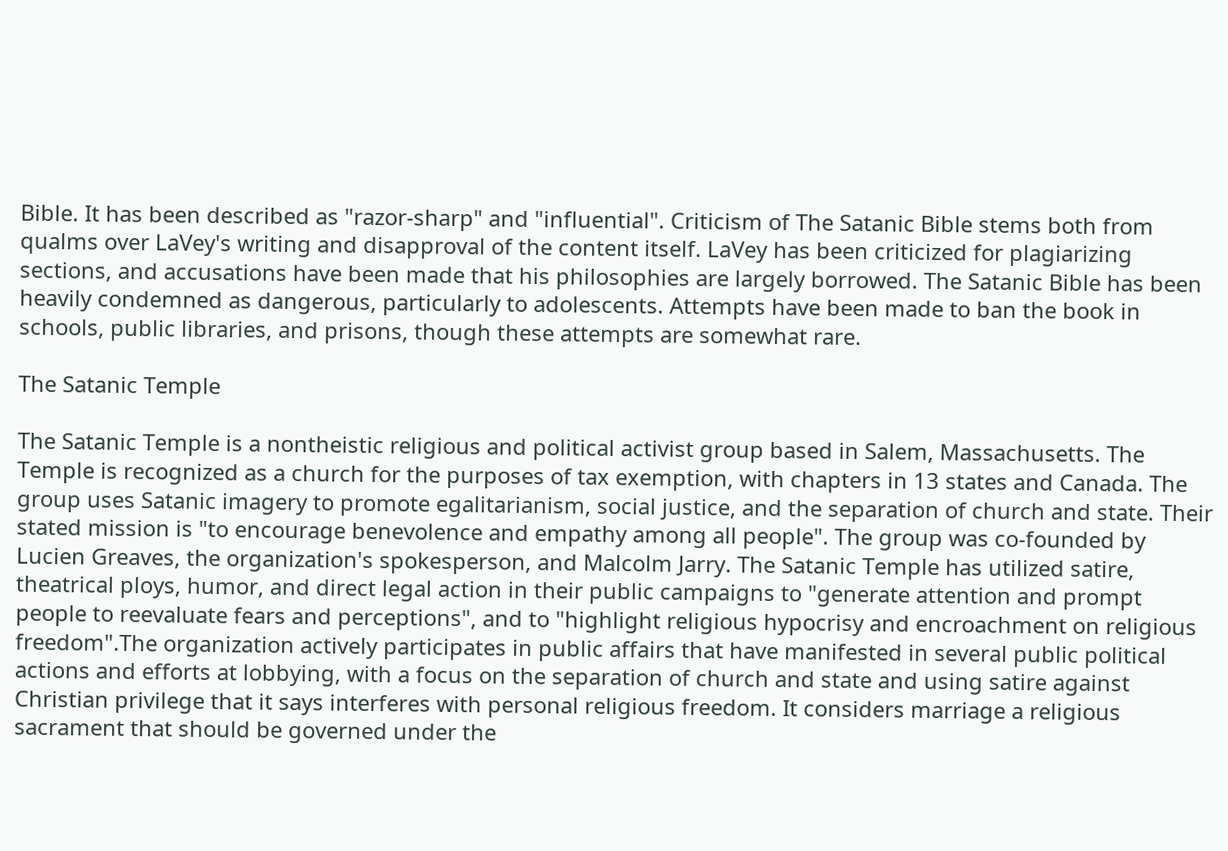Bible. It has been described as "razor-sharp" and "influential". Criticism of The Satanic Bible stems both from qualms over LaVey's writing and disapproval of the content itself. LaVey has been criticized for plagiarizing sections, and accusations have been made that his philosophies are largely borrowed. The Satanic Bible has been heavily condemned as dangerous, particularly to adolescents. Attempts have been made to ban the book in schools, public libraries, and prisons, though these attempts are somewhat rare.

The Satanic Temple

The Satanic Temple is a nontheistic religious and political activist group based in Salem, Massachusetts. The Temple is recognized as a church for the purposes of tax exemption, with chapters in 13 states and Canada. The group uses Satanic imagery to promote egalitarianism, social justice, and the separation of church and state. Their stated mission is "to encourage benevolence and empathy among all people". The group was co-founded by Lucien Greaves, the organization's spokesperson, and Malcolm Jarry. The Satanic Temple has utilized satire, theatrical ploys, humor, and direct legal action in their public campaigns to "generate attention and prompt people to reevaluate fears and perceptions", and to "highlight religious hypocrisy and encroachment on religious freedom".The organization actively participates in public affairs that have manifested in several public political actions and efforts at lobbying, with a focus on the separation of church and state and using satire against Christian privilege that it says interferes with personal religious freedom. It considers marriage a religious sacrament that should be governed under the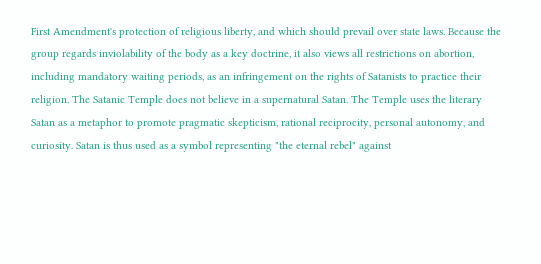First Amendment's protection of religious liberty, and which should prevail over state laws. Because the group regards inviolability of the body as a key doctrine, it also views all restrictions on abortion, including mandatory waiting periods, as an infringement on the rights of Satanists to practice their religion. The Satanic Temple does not believe in a supernatural Satan. The Temple uses the literary Satan as a metaphor to promote pragmatic skepticism, rational reciprocity, personal autonomy, and curiosity. Satan is thus used as a symbol representing "the eternal rebel" against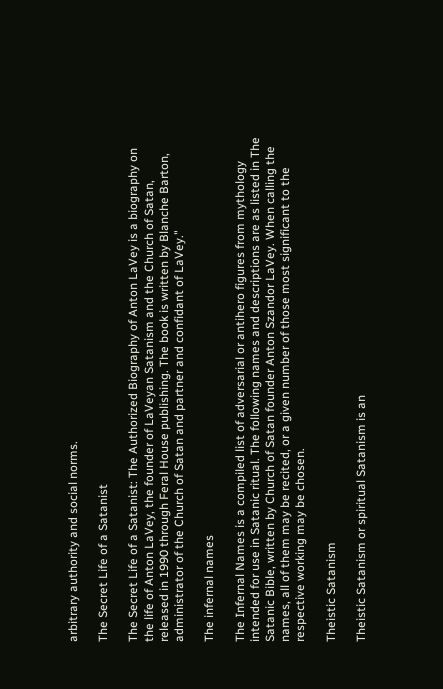arbitrary authority and social norms.

The Secret Life of a Satanist

The Secret Life of a Satanist: The Authorized Biography of Anton LaVey is a biography on the life of Anton LaVey, the founder of LaVeyan Satanism and the Church of Satan, released in 1990 through Feral House publishing. The book is written by Blanche Barton, administrator of the Church of Satan and partner and confidant of LaVey."

The infernal names

The Infernal Names is a compiled list of adversarial or antihero figures from mythology intended for use in Satanic ritual. The following names and descriptions are as listed in The Satanic Bible, written by Church of Satan founder Anton Szandor LaVey. When calling the names, all of them may be recited, or a given number of those most significant to the respective working may be chosen.

Theistic Satanism

Theistic Satanism or spiritual Satanism is an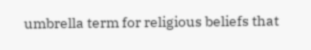umbrella term for religious beliefs that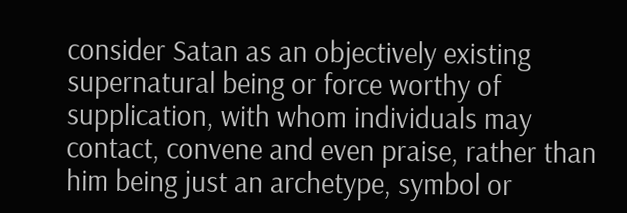consider Satan as an objectively existing supernatural being or force worthy of supplication, with whom individuals may contact, convene and even praise, rather than him being just an archetype, symbol or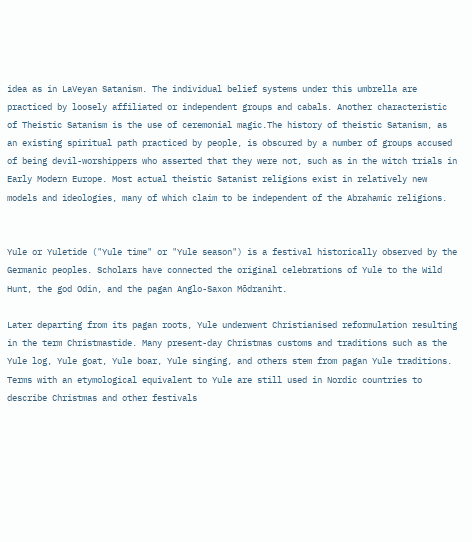idea as in LaVeyan Satanism. The individual belief systems under this umbrella are practiced by loosely affiliated or independent groups and cabals. Another characteristic of Theistic Satanism is the use of ceremonial magic.The history of theistic Satanism, as an existing spiritual path practiced by people, is obscured by a number of groups accused of being devil-worshippers who asserted that they were not, such as in the witch trials in Early Modern Europe. Most actual theistic Satanist religions exist in relatively new models and ideologies, many of which claim to be independent of the Abrahamic religions.


Yule or Yuletide ("Yule time" or "Yule season") is a festival historically observed by the Germanic peoples. Scholars have connected the original celebrations of Yule to the Wild Hunt, the god Odin, and the pagan Anglo-Saxon Mōdraniht.

Later departing from its pagan roots, Yule underwent Christianised reformulation resulting in the term Christmastide. Many present-day Christmas customs and traditions such as the Yule log, Yule goat, Yule boar, Yule singing, and others stem from pagan Yule traditions. Terms with an etymological equivalent to Yule are still used in Nordic countries to describe Christmas and other festivals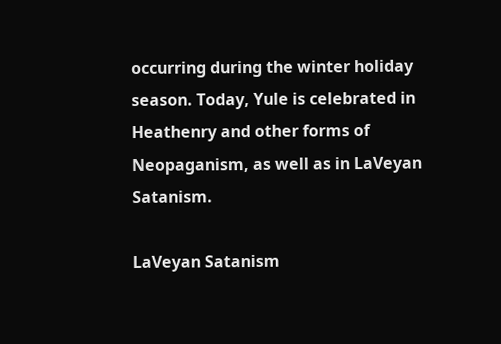occurring during the winter holiday season. Today, Yule is celebrated in Heathenry and other forms of Neopaganism, as well as in LaVeyan Satanism.

LaVeyan Satanism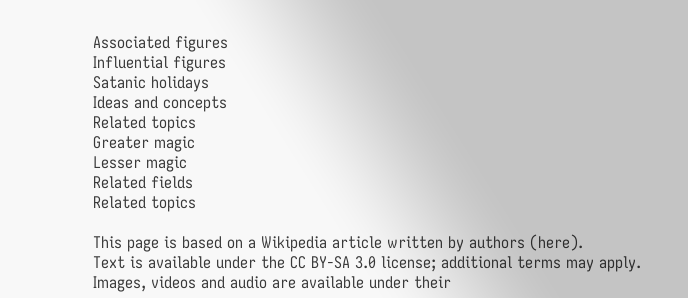Associated figures
Influential figures
Satanic holidays
Ideas and concepts
Related topics
Greater magic
Lesser magic
Related fields
Related topics

This page is based on a Wikipedia article written by authors (here).
Text is available under the CC BY-SA 3.0 license; additional terms may apply.
Images, videos and audio are available under their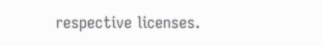respective licenses.